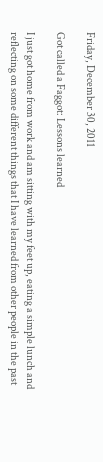Friday, December 30, 2011

Got called a Faggot: Lessons learned

I just got home from work and am sitting with my feet up, eating a simple lunch and reflecting on some different things that I have learned from other people in the past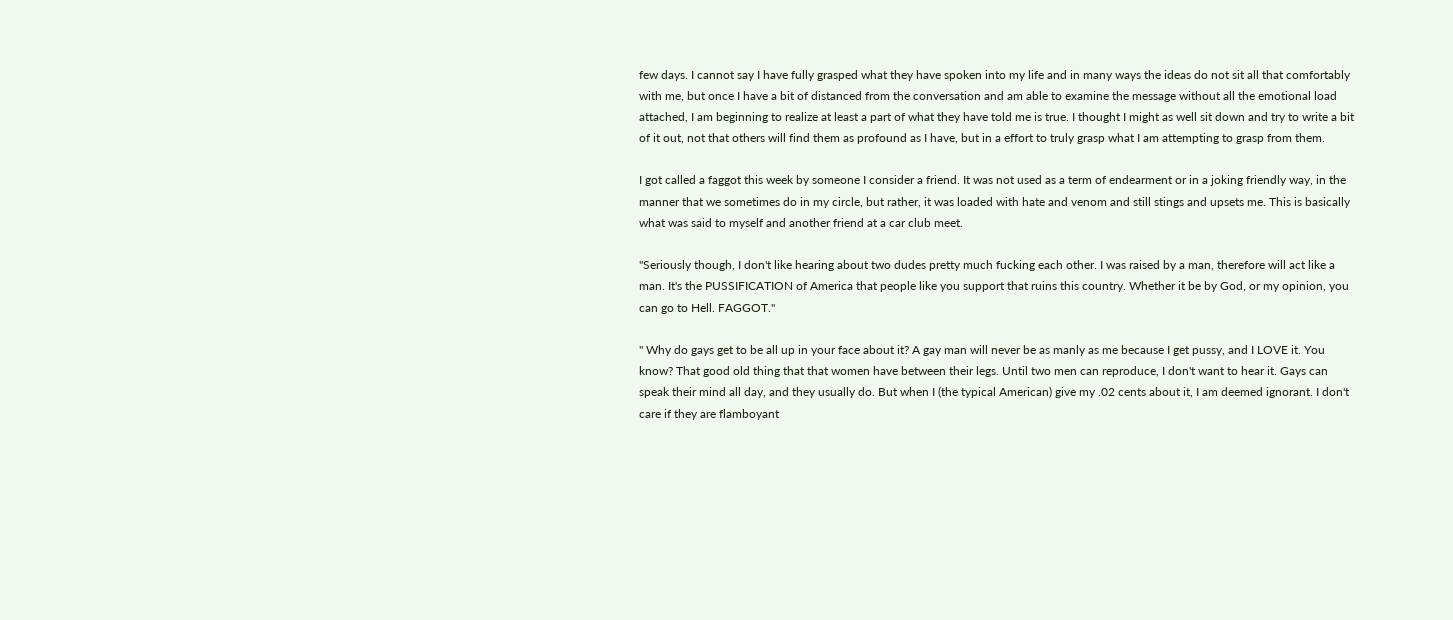few days. I cannot say I have fully grasped what they have spoken into my life and in many ways the ideas do not sit all that comfortably with me, but once I have a bit of distanced from the conversation and am able to examine the message without all the emotional load attached, I am beginning to realize at least a part of what they have told me is true. I thought I might as well sit down and try to write a bit of it out, not that others will find them as profound as I have, but in a effort to truly grasp what I am attempting to grasp from them.

I got called a faggot this week by someone I consider a friend. It was not used as a term of endearment or in a joking friendly way, in the manner that we sometimes do in my circle, but rather, it was loaded with hate and venom and still stings and upsets me. This is basically what was said to myself and another friend at a car club meet.

"Seriously though, I don't like hearing about two dudes pretty much fucking each other. I was raised by a man, therefore will act like a man. It's the PUSSIFICATION of America that people like you support that ruins this country. Whether it be by God, or my opinion, you can go to Hell. FAGGOT."

" Why do gays get to be all up in your face about it? A gay man will never be as manly as me because I get pussy, and I LOVE it. You know? That good old thing that that women have between their legs. Until two men can reproduce, I don't want to hear it. Gays can speak their mind all day, and they usually do. But when I (the typical American) give my .02 cents about it, I am deemed ignorant. I don't care if they are flamboyant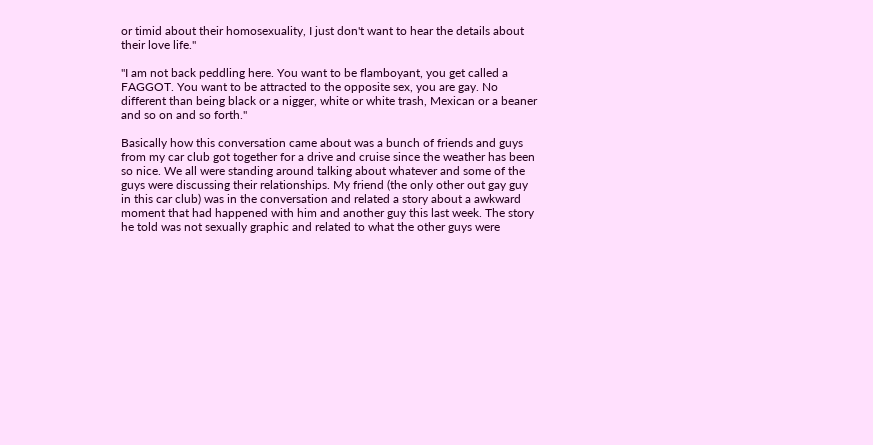or timid about their homosexuality, I just don't want to hear the details about their love life."

"I am not back peddling here. You want to be flamboyant, you get called a FAGGOT. You want to be attracted to the opposite sex, you are gay. No different than being black or a nigger, white or white trash, Mexican or a beaner and so on and so forth."

Basically how this conversation came about was a bunch of friends and guys from my car club got together for a drive and cruise since the weather has been so nice. We all were standing around talking about whatever and some of the guys were discussing their relationships. My friend (the only other out gay guy in this car club) was in the conversation and related a story about a awkward moment that had happened with him and another guy this last week. The story he told was not sexually graphic and related to what the other guys were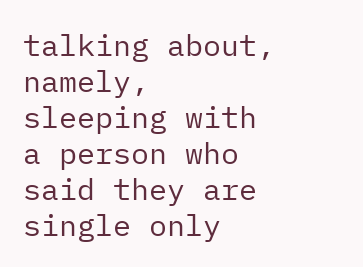talking about, namely, sleeping with a person who said they are single only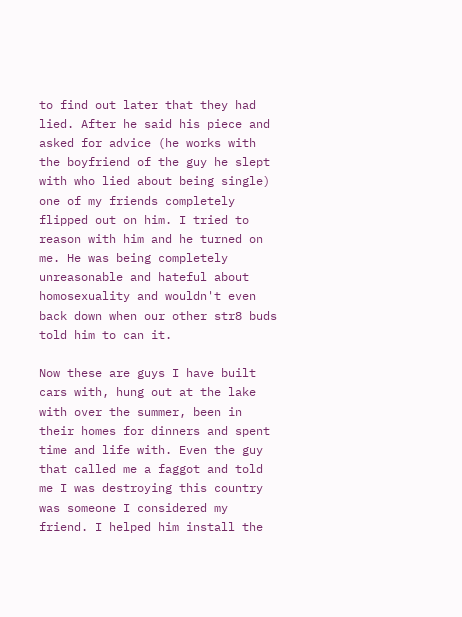to find out later that they had lied. After he said his piece and asked for advice (he works with the boyfriend of the guy he slept with who lied about being single) one of my friends completely flipped out on him. I tried to reason with him and he turned on me. He was being completely unreasonable and hateful about homosexuality and wouldn't even back down when our other str8 buds told him to can it.

Now these are guys I have built cars with, hung out at the lake with over the summer, been in their homes for dinners and spent time and life with. Even the guy that called me a faggot and told me I was destroying this country was someone I considered my friend. I helped him install the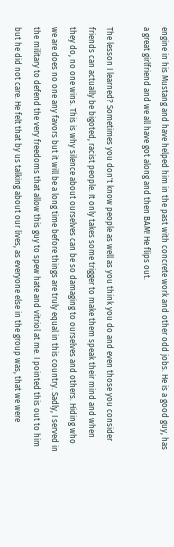engine in his Mustang and have helped him in the past with concrete work and other odd jobs. He is a good guy, has a great girlfriend and we all have got along and then BAM! He flips out.

The lesson I learned? Sometimes you don't know people as well as you think you do and even those you consider friends can actually be bigoted, racist people. It only takes some trigger to make them speak their mind and when they do, no one wins. This is why silence about ourselves can be so damaging to ourselves and others. Hiding who we are does no one any favors but it will be a long time before things are truly equal in this country. Sadly, I served in the military to defend the very freedoms that allow this guy to spew hate and vitriol at me. I pointed this out to him but he did not care. He felt that by us talking about our lives, as everyone else in the group was, that we were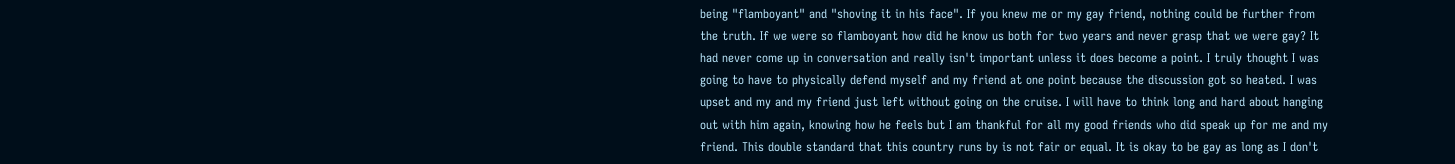being "flamboyant" and "shoving it in his face". If you knew me or my gay friend, nothing could be further from the truth. If we were so flamboyant how did he know us both for two years and never grasp that we were gay? It had never come up in conversation and really isn't important unless it does become a point. I truly thought I was going to have to physically defend myself and my friend at one point because the discussion got so heated. I was upset and my and my friend just left without going on the cruise. I will have to think long and hard about hanging out with him again, knowing how he feels but I am thankful for all my good friends who did speak up for me and my friend. This double standard that this country runs by is not fair or equal. It is okay to be gay as long as I don't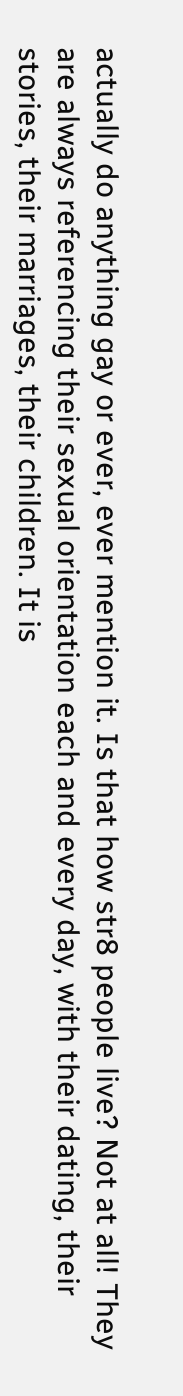actually do anything gay or ever, ever mention it. Is that how str8 people live? Not at all! They are always referencing their sexual orientation each and every day, with their dating, their stories, their marriages, their children. It is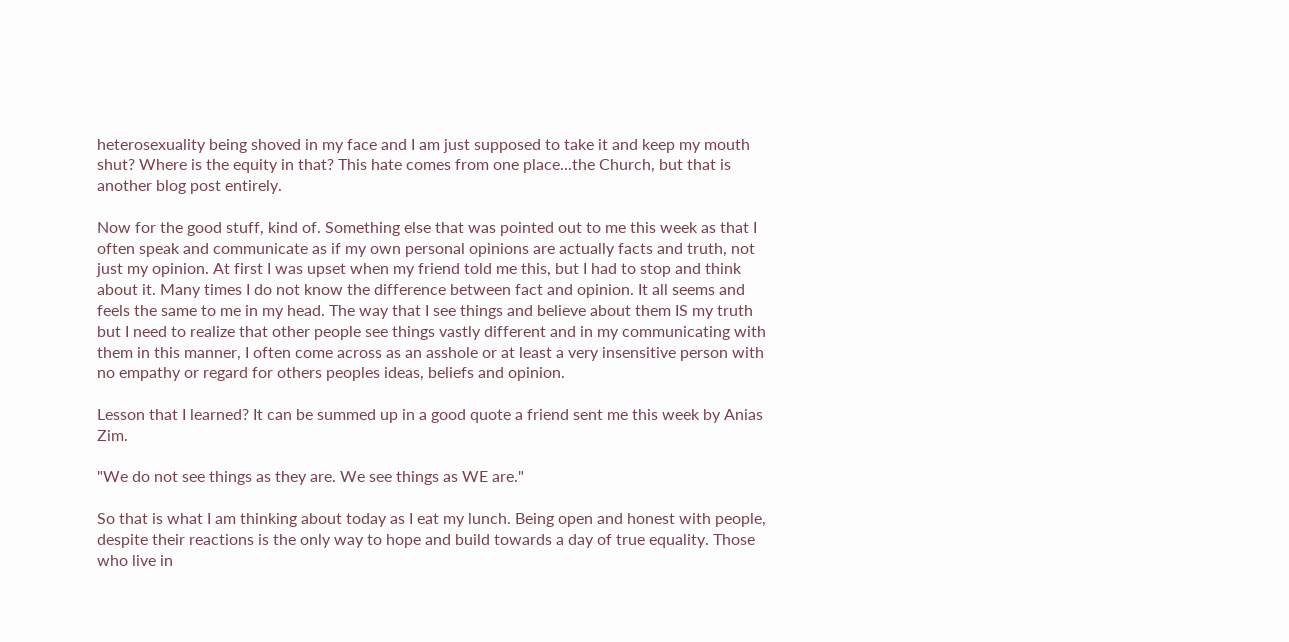heterosexuality being shoved in my face and I am just supposed to take it and keep my mouth shut? Where is the equity in that? This hate comes from one place...the Church, but that is another blog post entirely.

Now for the good stuff, kind of. Something else that was pointed out to me this week as that I often speak and communicate as if my own personal opinions are actually facts and truth, not just my opinion. At first I was upset when my friend told me this, but I had to stop and think about it. Many times I do not know the difference between fact and opinion. It all seems and feels the same to me in my head. The way that I see things and believe about them IS my truth but I need to realize that other people see things vastly different and in my communicating with them in this manner, I often come across as an asshole or at least a very insensitive person with no empathy or regard for others peoples ideas, beliefs and opinion.

Lesson that I learned? It can be summed up in a good quote a friend sent me this week by Anias Zim.

"We do not see things as they are. We see things as WE are."

So that is what I am thinking about today as I eat my lunch. Being open and honest with people, despite their reactions is the only way to hope and build towards a day of true equality. Those who live in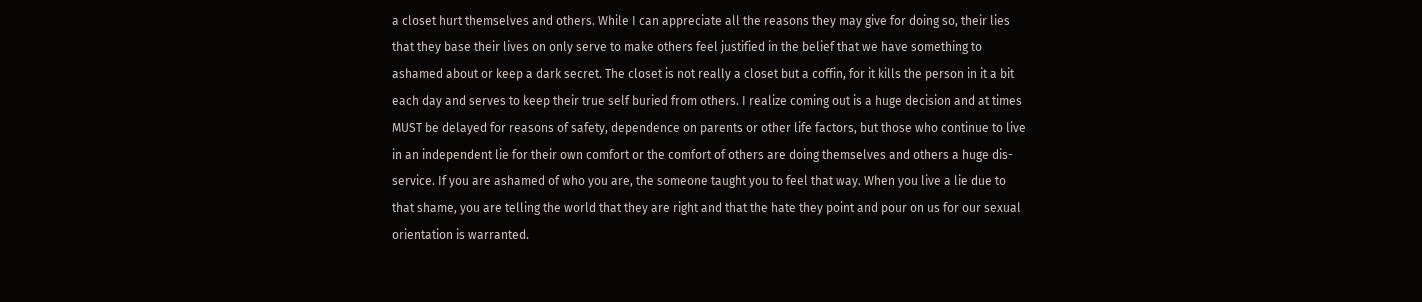a closet hurt themselves and others. While I can appreciate all the reasons they may give for doing so, their lies that they base their lives on only serve to make others feel justified in the belief that we have something to ashamed about or keep a dark secret. The closet is not really a closet but a coffin, for it kills the person in it a bit each day and serves to keep their true self buried from others. I realize coming out is a huge decision and at times MUST be delayed for reasons of safety, dependence on parents or other life factors, but those who continue to live in an independent lie for their own comfort or the comfort of others are doing themselves and others a huge dis-service. If you are ashamed of who you are, the someone taught you to feel that way. When you live a lie due to that shame, you are telling the world that they are right and that the hate they point and pour on us for our sexual orientation is warranted.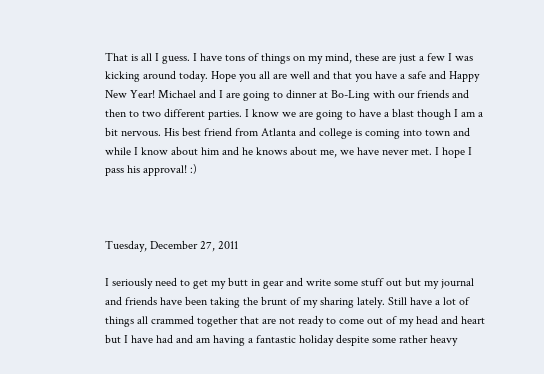That is all I guess. I have tons of things on my mind, these are just a few I was kicking around today. Hope you all are well and that you have a safe and Happy New Year! Michael and I are going to dinner at Bo-Ling with our friends and then to two different parties. I know we are going to have a blast though I am a bit nervous. His best friend from Atlanta and college is coming into town and while I know about him and he knows about me, we have never met. I hope I pass his approval! :)



Tuesday, December 27, 2011

I seriously need to get my butt in gear and write some stuff out but my journal and friends have been taking the brunt of my sharing lately. Still have a lot of things all crammed together that are not ready to come out of my head and heart but I have had and am having a fantastic holiday despite some rather heavy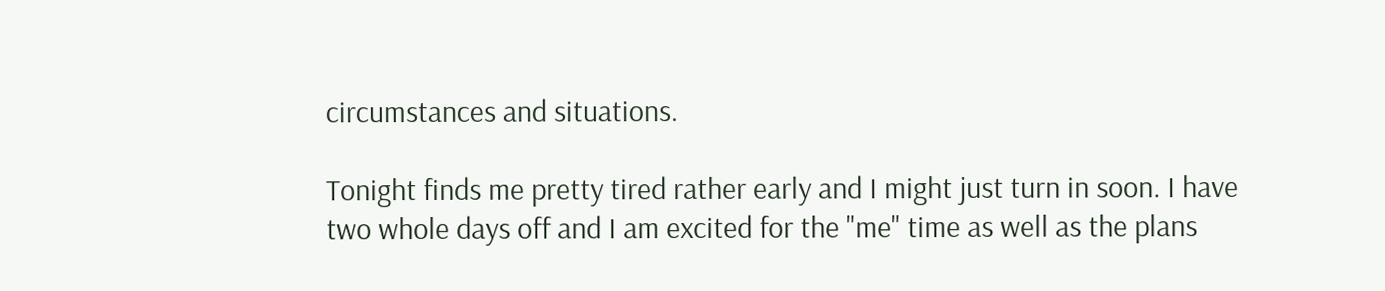circumstances and situations.

Tonight finds me pretty tired rather early and I might just turn in soon. I have two whole days off and I am excited for the "me" time as well as the plans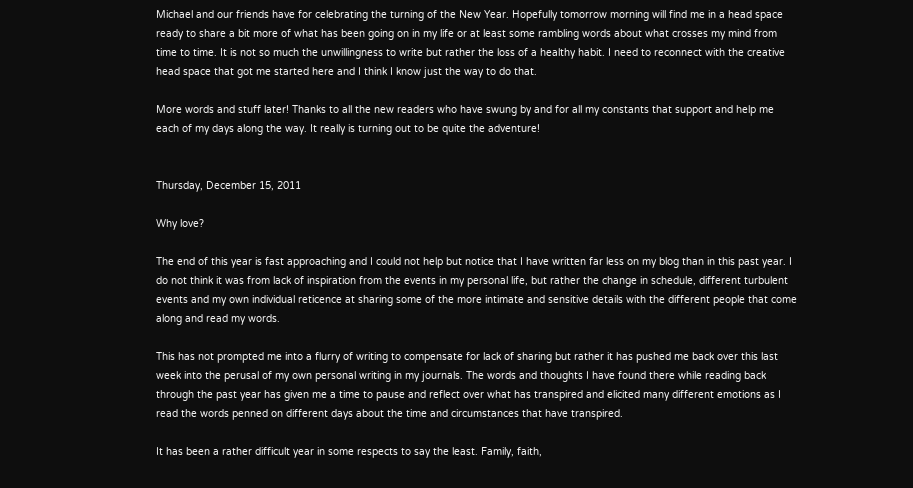Michael and our friends have for celebrating the turning of the New Year. Hopefully tomorrow morning will find me in a head space ready to share a bit more of what has been going on in my life or at least some rambling words about what crosses my mind from time to time. It is not so much the unwillingness to write but rather the loss of a healthy habit. I need to reconnect with the creative head space that got me started here and I think I know just the way to do that.

More words and stuff later! Thanks to all the new readers who have swung by and for all my constants that support and help me each of my days along the way. It really is turning out to be quite the adventure!


Thursday, December 15, 2011

Why love?

The end of this year is fast approaching and I could not help but notice that I have written far less on my blog than in this past year. I do not think it was from lack of inspiration from the events in my personal life, but rather the change in schedule, different turbulent events and my own individual reticence at sharing some of the more intimate and sensitive details with the different people that come along and read my words.

This has not prompted me into a flurry of writing to compensate for lack of sharing but rather it has pushed me back over this last week into the perusal of my own personal writing in my journals. The words and thoughts I have found there while reading back through the past year has given me a time to pause and reflect over what has transpired and elicited many different emotions as I read the words penned on different days about the time and circumstances that have transpired.

It has been a rather difficult year in some respects to say the least. Family, faith,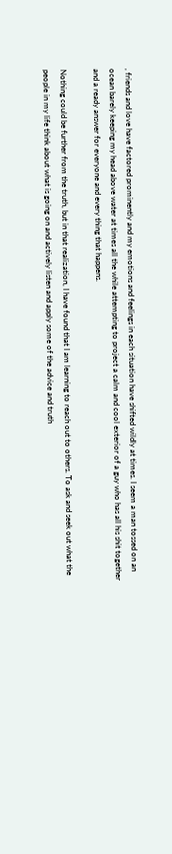, friends and love have factored prominently and my emotions and feelings in each situation have shifted wildly at times. I seem a man tossed on an ocean barely keeping my head above water at times all the while attempting to project a calm and cool exterior of a guy who has all his shit together and a ready answer for everyone and every thing that happens.

Nothing could be further from the truth, but in that realization, I have found that I am learning to reach out to others. To ask and seek out what the people in my life think about what is going on and actively listen and apply some of the advice and truth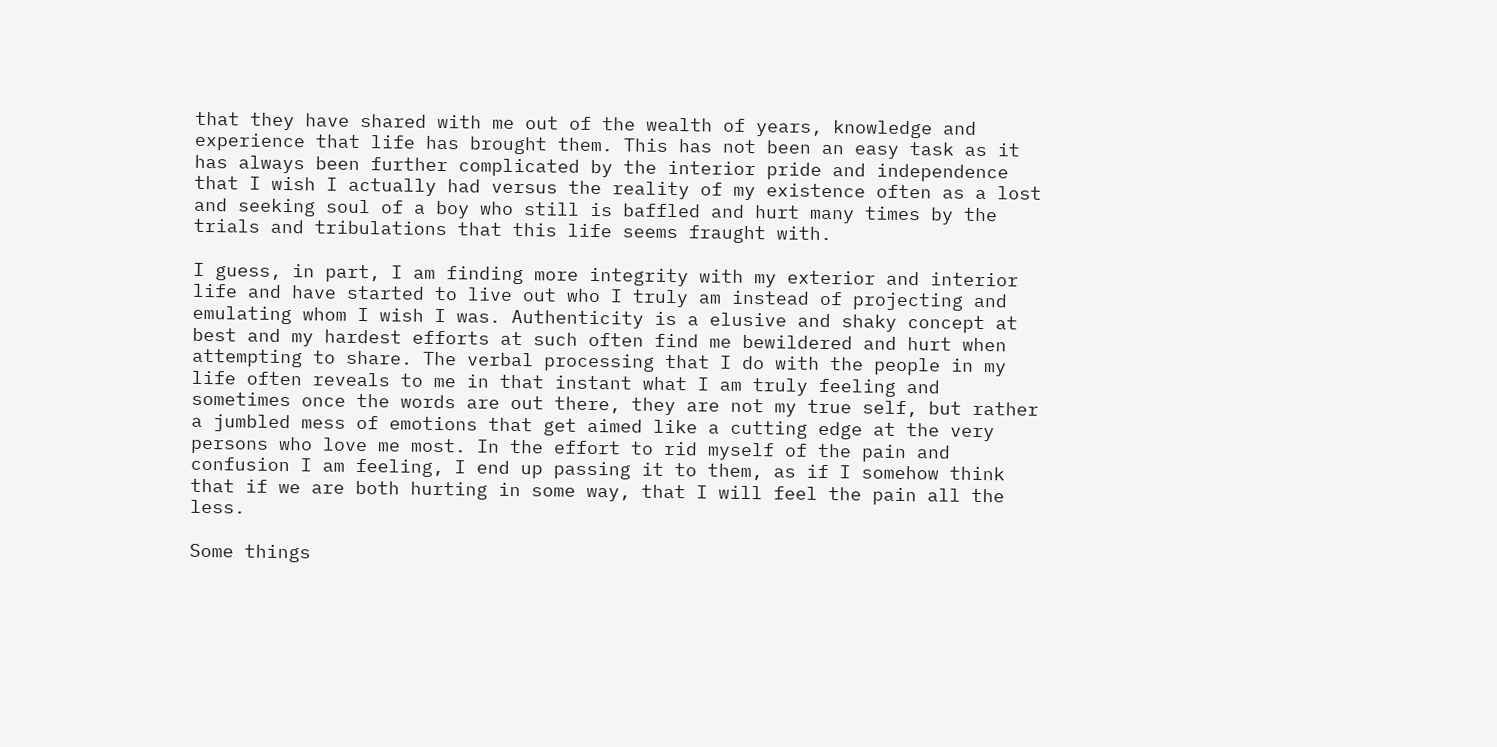that they have shared with me out of the wealth of years, knowledge and experience that life has brought them. This has not been an easy task as it has always been further complicated by the interior pride and independence that I wish I actually had versus the reality of my existence often as a lost and seeking soul of a boy who still is baffled and hurt many times by the trials and tribulations that this life seems fraught with.

I guess, in part, I am finding more integrity with my exterior and interior life and have started to live out who I truly am instead of projecting and emulating whom I wish I was. Authenticity is a elusive and shaky concept at best and my hardest efforts at such often find me bewildered and hurt when attempting to share. The verbal processing that I do with the people in my life often reveals to me in that instant what I am truly feeling and sometimes once the words are out there, they are not my true self, but rather a jumbled mess of emotions that get aimed like a cutting edge at the very persons who love me most. In the effort to rid myself of the pain and confusion I am feeling, I end up passing it to them, as if I somehow think that if we are both hurting in some way, that I will feel the pain all the less.

Some things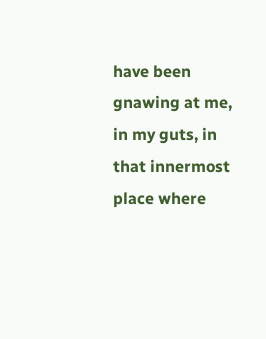have been gnawing at me, in my guts, in that innermost place where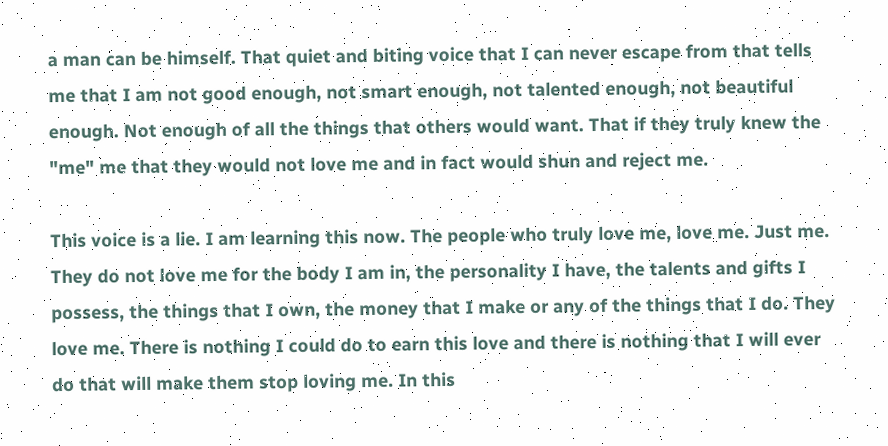a man can be himself. That quiet and biting voice that I can never escape from that tells me that I am not good enough, not smart enough, not talented enough, not beautiful enough. Not enough of all the things that others would want. That if they truly knew the "me" me that they would not love me and in fact would shun and reject me.

This voice is a lie. I am learning this now. The people who truly love me, love me. Just me. They do not love me for the body I am in, the personality I have, the talents and gifts I possess, the things that I own, the money that I make or any of the things that I do. They love me. There is nothing I could do to earn this love and there is nothing that I will ever do that will make them stop loving me. In this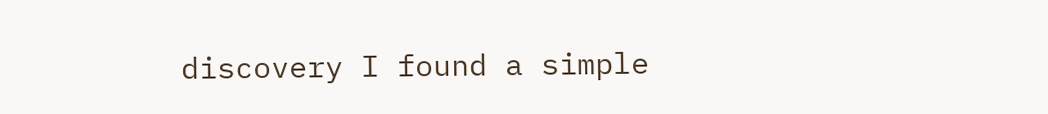discovery I found a simple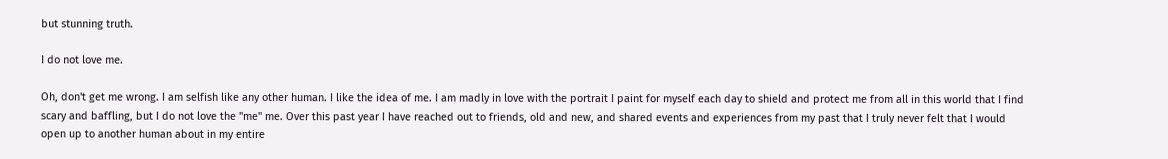but stunning truth.

I do not love me.

Oh, don't get me wrong. I am selfish like any other human. I like the idea of me. I am madly in love with the portrait I paint for myself each day to shield and protect me from all in this world that I find scary and baffling, but I do not love the "me" me. Over this past year I have reached out to friends, old and new, and shared events and experiences from my past that I truly never felt that I would open up to another human about in my entire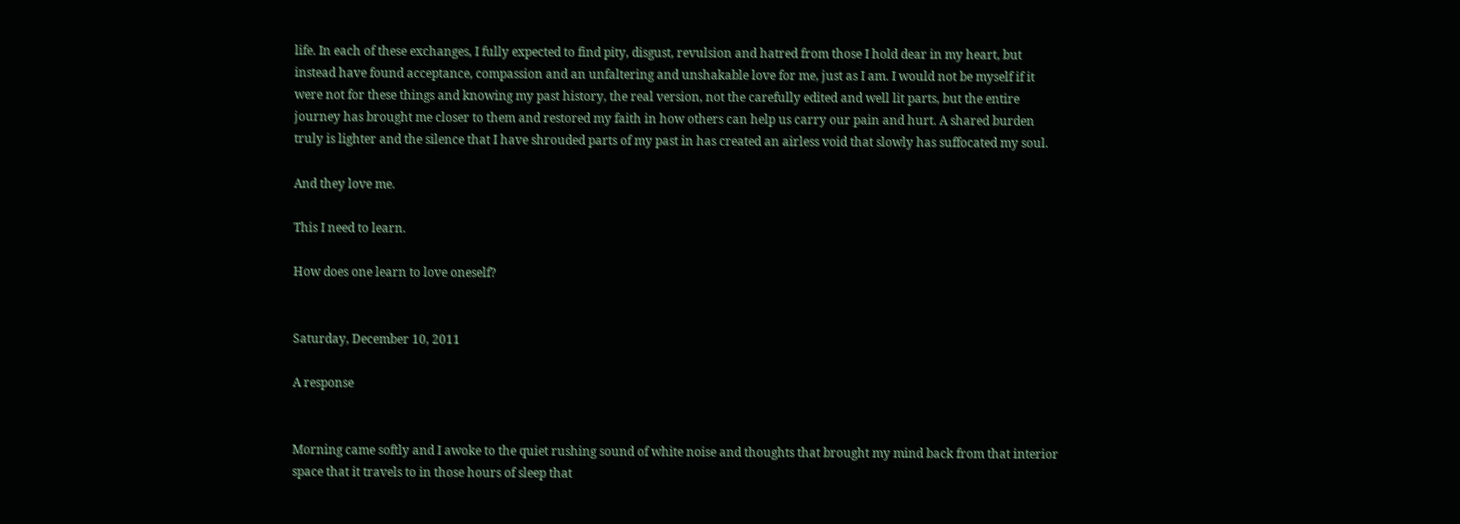life. In each of these exchanges, I fully expected to find pity, disgust, revulsion and hatred from those I hold dear in my heart, but instead have found acceptance, compassion and an unfaltering and unshakable love for me, just as I am. I would not be myself if it were not for these things and knowing my past history, the real version, not the carefully edited and well lit parts, but the entire journey has brought me closer to them and restored my faith in how others can help us carry our pain and hurt. A shared burden truly is lighter and the silence that I have shrouded parts of my past in has created an airless void that slowly has suffocated my soul.

And they love me.

This I need to learn.

How does one learn to love oneself?


Saturday, December 10, 2011

A response


Morning came softly and I awoke to the quiet rushing sound of white noise and thoughts that brought my mind back from that interior space that it travels to in those hours of sleep that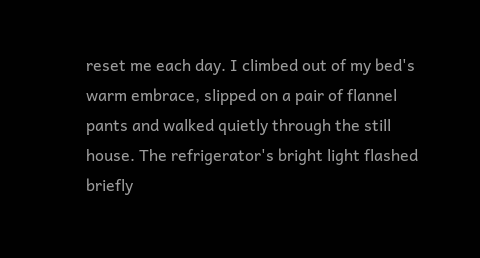reset me each day. I climbed out of my bed's warm embrace, slipped on a pair of flannel pants and walked quietly through the still house. The refrigerator's bright light flashed briefly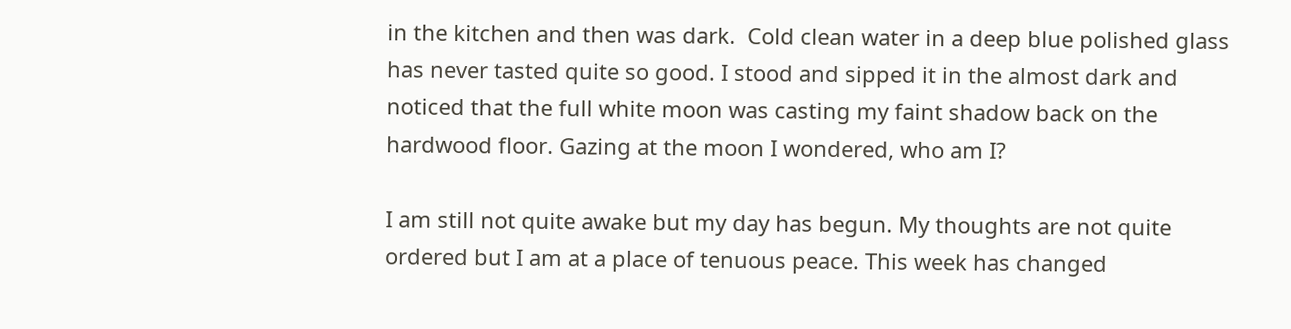in the kitchen and then was dark.  Cold clean water in a deep blue polished glass has never tasted quite so good. I stood and sipped it in the almost dark and noticed that the full white moon was casting my faint shadow back on the hardwood floor. Gazing at the moon I wondered, who am I?

I am still not quite awake but my day has begun. My thoughts are not quite ordered but I am at a place of tenuous peace. This week has changed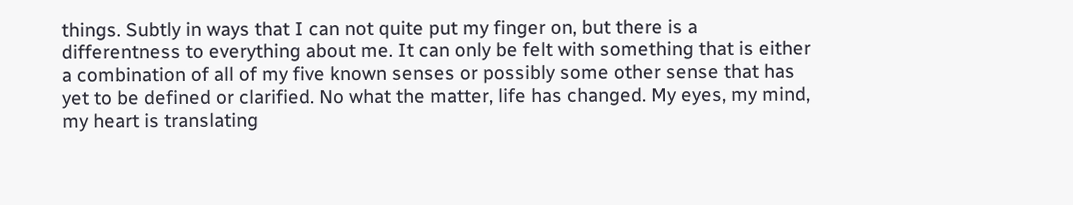things. Subtly in ways that I can not quite put my finger on, but there is a differentness to everything about me. It can only be felt with something that is either a combination of all of my five known senses or possibly some other sense that has yet to be defined or clarified. No what the matter, life has changed. My eyes, my mind, my heart is translating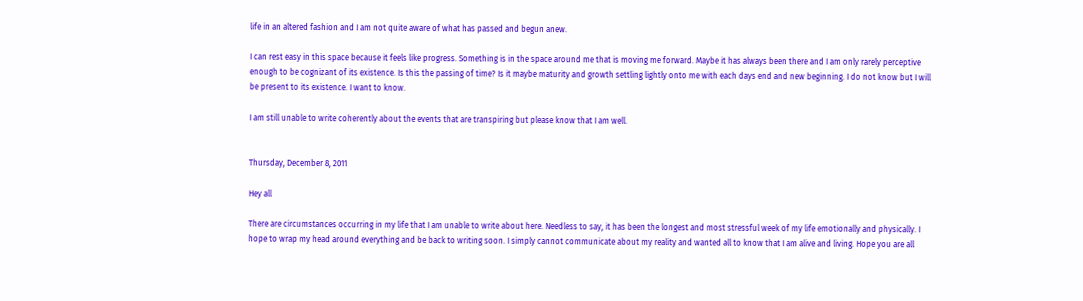life in an altered fashion and I am not quite aware of what has passed and begun anew.

I can rest easy in this space because it feels like progress. Something is in the space around me that is moving me forward. Maybe it has always been there and I am only rarely perceptive enough to be cognizant of its existence. Is this the passing of time? Is it maybe maturity and growth settling lightly onto me with each days end and new beginning. I do not know but I will be present to its existence. I want to know.

I am still unable to write coherently about the events that are transpiring but please know that I am well.


Thursday, December 8, 2011

Hey all

There are circumstances occurring in my life that I am unable to write about here. Needless to say, it has been the longest and most stressful week of my life emotionally and physically. I hope to wrap my head around everything and be back to writing soon. I simply cannot communicate about my reality and wanted all to know that I am alive and living. Hope you are all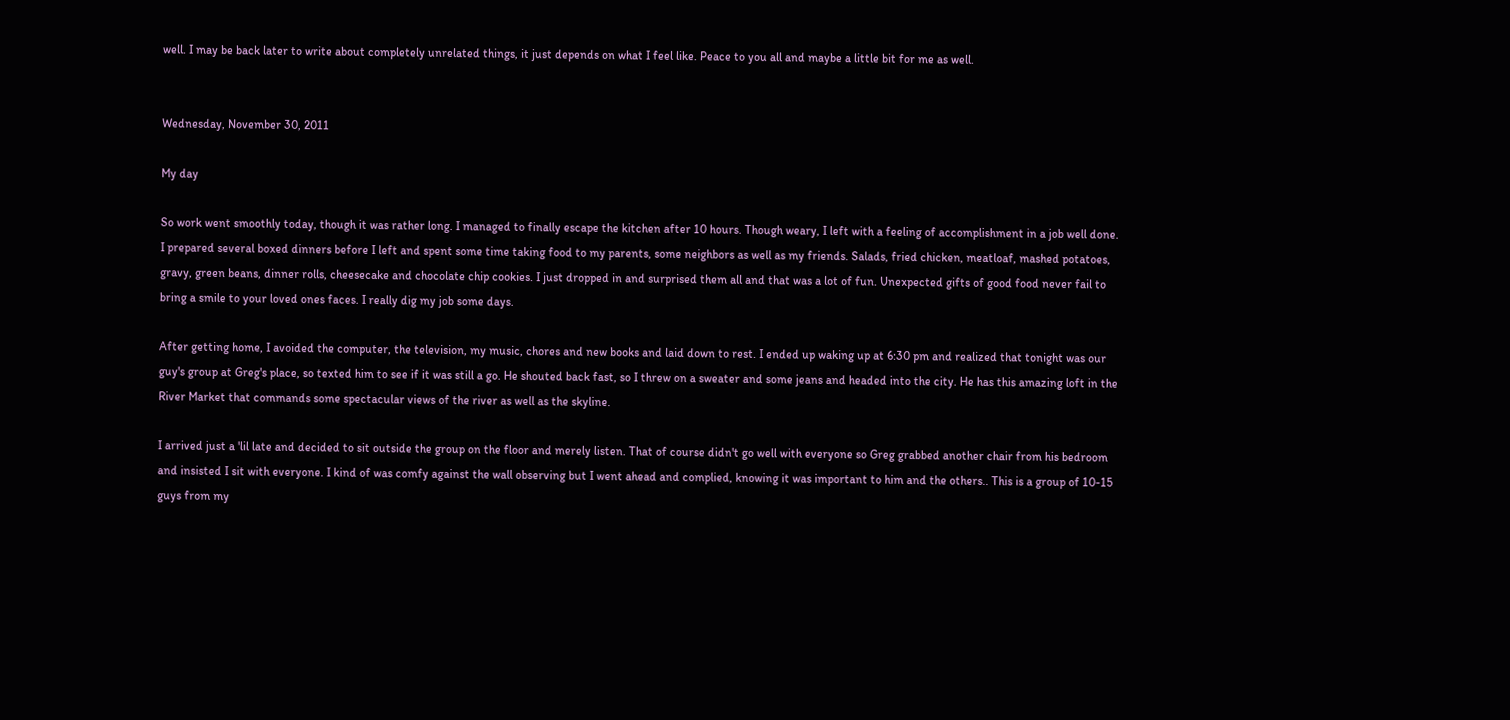well. I may be back later to write about completely unrelated things, it just depends on what I feel like. Peace to you all and maybe a little bit for me as well.


Wednesday, November 30, 2011

My day

So work went smoothly today, though it was rather long. I managed to finally escape the kitchen after 10 hours. Though weary, I left with a feeling of accomplishment in a job well done. I prepared several boxed dinners before I left and spent some time taking food to my parents, some neighbors as well as my friends. Salads, fried chicken, meatloaf, mashed potatoes, gravy, green beans, dinner rolls, cheesecake and chocolate chip cookies. I just dropped in and surprised them all and that was a lot of fun. Unexpected gifts of good food never fail to bring a smile to your loved ones faces. I really dig my job some days.

After getting home, I avoided the computer, the television, my music, chores and new books and laid down to rest. I ended up waking up at 6:30 pm and realized that tonight was our guy's group at Greg's place, so texted him to see if it was still a go. He shouted back fast, so I threw on a sweater and some jeans and headed into the city. He has this amazing loft in the River Market that commands some spectacular views of the river as well as the skyline.

I arrived just a 'lil late and decided to sit outside the group on the floor and merely listen. That of course didn't go well with everyone so Greg grabbed another chair from his bedroom and insisted I sit with everyone. I kind of was comfy against the wall observing but I went ahead and complied, knowing it was important to him and the others.. This is a group of 10-15 guys from my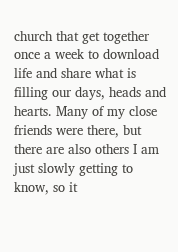church that get together once a week to download life and share what is filling our days, heads and hearts. Many of my close friends were there, but there are also others I am just slowly getting to know, so it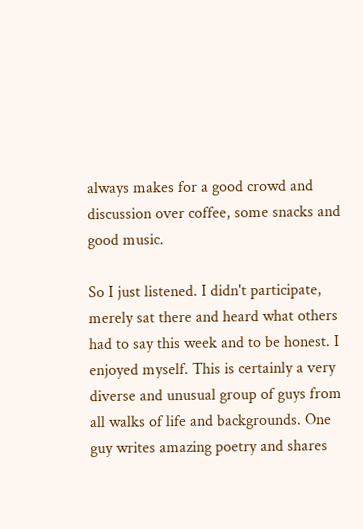always makes for a good crowd and discussion over coffee, some snacks and good music.

So I just listened. I didn't participate, merely sat there and heard what others had to say this week and to be honest. I enjoyed myself. This is certainly a very diverse and unusual group of guys from all walks of life and backgrounds. One guy writes amazing poetry and shares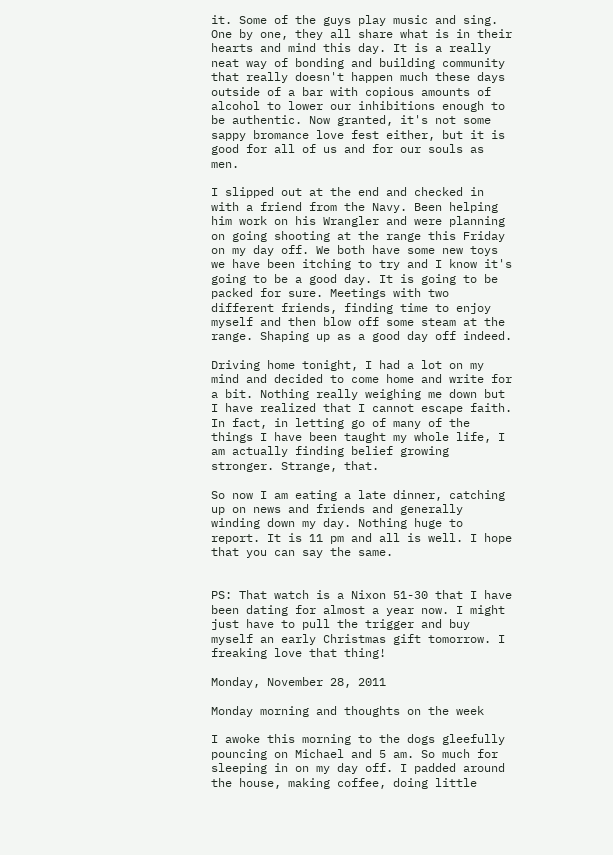it. Some of the guys play music and sing. One by one, they all share what is in their hearts and mind this day. It is a really neat way of bonding and building community that really doesn't happen much these days outside of a bar with copious amounts of alcohol to lower our inhibitions enough to be authentic. Now granted, it's not some sappy bromance love fest either, but it is good for all of us and for our souls as men.

I slipped out at the end and checked in with a friend from the Navy. Been helping him work on his Wrangler and were planning on going shooting at the range this Friday on my day off. We both have some new toys we have been itching to try and I know it's going to be a good day. It is going to be packed for sure. Meetings with two different friends, finding time to enjoy myself and then blow off some steam at the range. Shaping up as a good day off indeed.

Driving home tonight, I had a lot on my mind and decided to come home and write for a bit. Nothing really weighing me down but I have realized that I cannot escape faith. In fact, in letting go of many of the things I have been taught my whole life, I am actually finding belief growing stronger. Strange, that.

So now I am eating a late dinner, catching up on news and friends and generally winding down my day. Nothing huge to report. It is 11 pm and all is well. I hope that you can say the same.


PS: That watch is a Nixon 51-30 that I have been dating for almost a year now. I might just have to pull the trigger and buy myself an early Christmas gift tomorrow. I freaking love that thing!

Monday, November 28, 2011

Monday morning and thoughts on the week

I awoke this morning to the dogs gleefully pouncing on Michael and 5 am. So much for sleeping in on my day off. I padded around the house, making coffee, doing little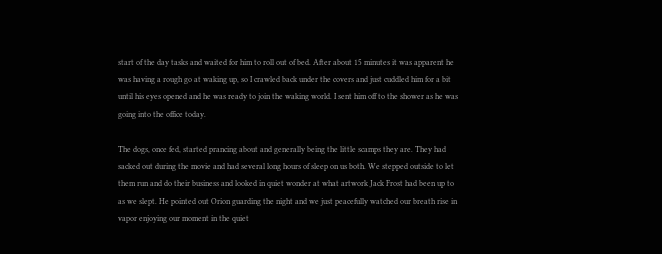start of the day tasks and waited for him to roll out of bed. After about 15 minutes it was apparent he was having a rough go at waking up, so I crawled back under the covers and just cuddled him for a bit until his eyes opened and he was ready to join the waking world. I sent him off to the shower as he was going into the office today.

The dogs, once fed, started prancing about and generally being the little scamps they are. They had sacked out during the movie and had several long hours of sleep on us both. We stepped outside to let them run and do their business and looked in quiet wonder at what artwork Jack Frost had been up to as we slept. He pointed out Orion guarding the night and we just peacefully watched our breath rise in vapor enjoying our moment in the quiet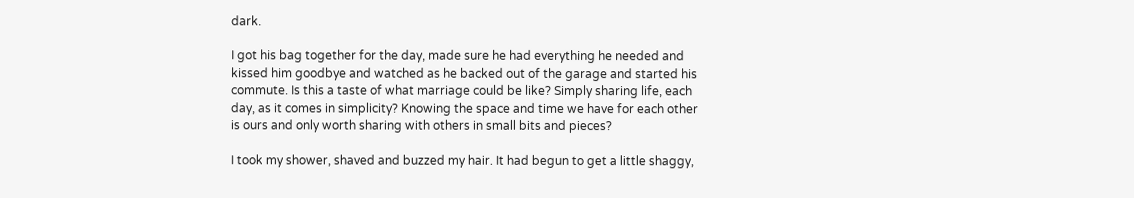dark.

I got his bag together for the day, made sure he had everything he needed and kissed him goodbye and watched as he backed out of the garage and started his commute. Is this a taste of what marriage could be like? Simply sharing life, each day, as it comes in simplicity? Knowing the space and time we have for each other is ours and only worth sharing with others in small bits and pieces?

I took my shower, shaved and buzzed my hair. It had begun to get a little shaggy,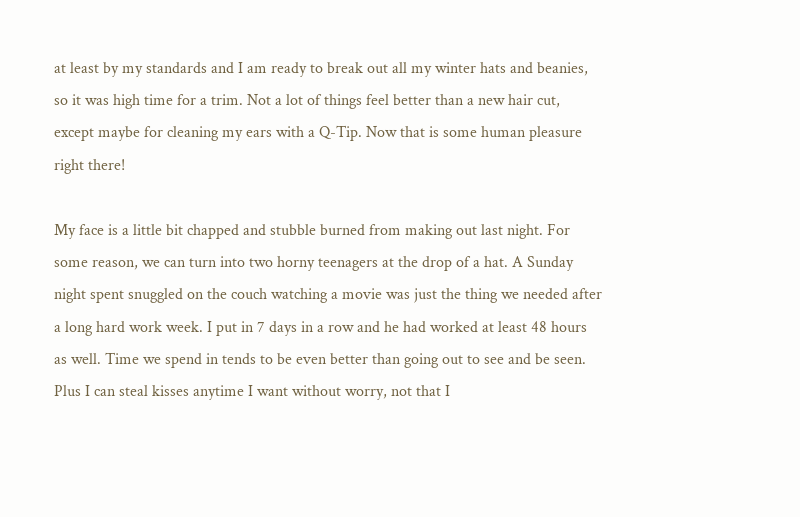at least by my standards and I am ready to break out all my winter hats and beanies, so it was high time for a trim. Not a lot of things feel better than a new hair cut, except maybe for cleaning my ears with a Q-Tip. Now that is some human pleasure right there!

My face is a little bit chapped and stubble burned from making out last night. For some reason, we can turn into two horny teenagers at the drop of a hat. A Sunday night spent snuggled on the couch watching a movie was just the thing we needed after a long hard work week. I put in 7 days in a row and he had worked at least 48 hours as well. Time we spend in tends to be even better than going out to see and be seen. Plus I can steal kisses anytime I want without worry, not that I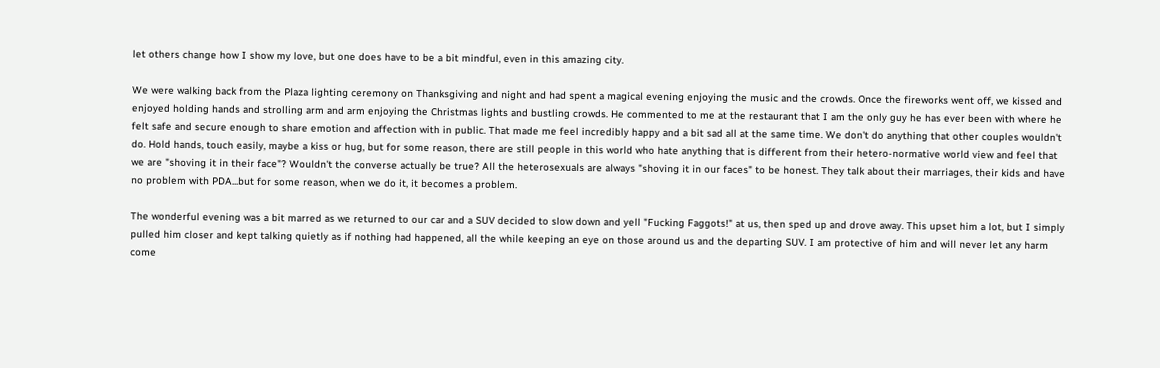let others change how I show my love, but one does have to be a bit mindful, even in this amazing city.

We were walking back from the Plaza lighting ceremony on Thanksgiving and night and had spent a magical evening enjoying the music and the crowds. Once the fireworks went off, we kissed and enjoyed holding hands and strolling arm and arm enjoying the Christmas lights and bustling crowds. He commented to me at the restaurant that I am the only guy he has ever been with where he felt safe and secure enough to share emotion and affection with in public. That made me feel incredibly happy and a bit sad all at the same time. We don't do anything that other couples wouldn't do. Hold hands, touch easily, maybe a kiss or hug, but for some reason, there are still people in this world who hate anything that is different from their hetero-normative world view and feel that we are "shoving it in their face"? Wouldn't the converse actually be true? All the heterosexuals are always "shoving it in our faces" to be honest. They talk about their marriages, their kids and have no problem with PDA...but for some reason, when we do it, it becomes a problem.

The wonderful evening was a bit marred as we returned to our car and a SUV decided to slow down and yell "Fucking Faggots!" at us, then sped up and drove away. This upset him a lot, but I simply pulled him closer and kept talking quietly as if nothing had happened, all the while keeping an eye on those around us and the departing SUV. I am protective of him and will never let any harm come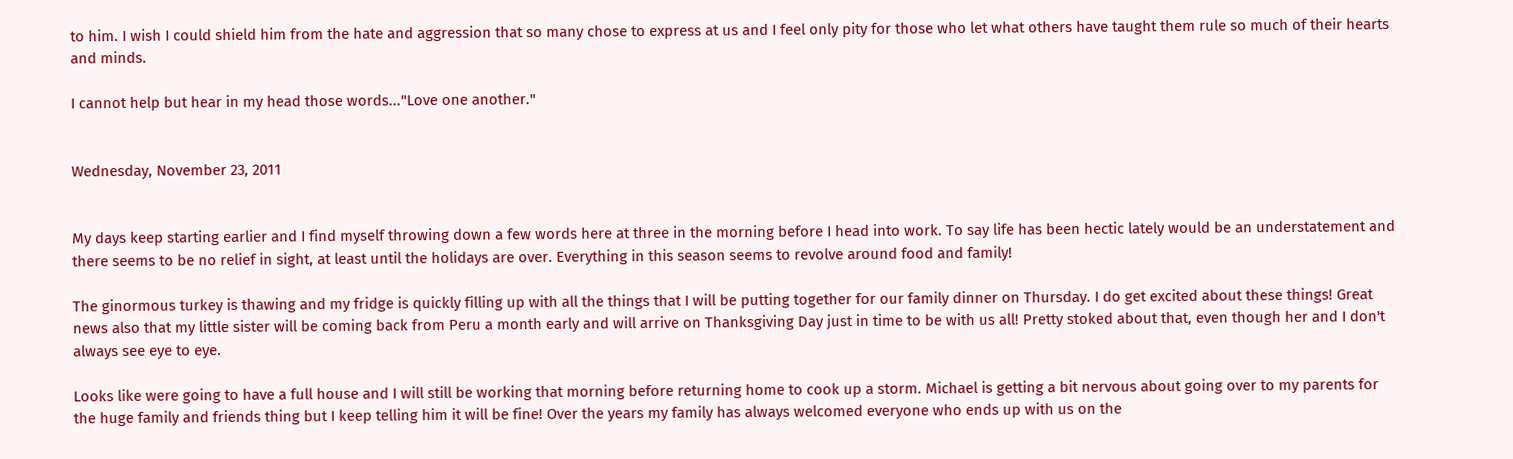to him. I wish I could shield him from the hate and aggression that so many chose to express at us and I feel only pity for those who let what others have taught them rule so much of their hearts and minds.

I cannot help but hear in my head those words..."Love one another."


Wednesday, November 23, 2011


My days keep starting earlier and I find myself throwing down a few words here at three in the morning before I head into work. To say life has been hectic lately would be an understatement and there seems to be no relief in sight, at least until the holidays are over. Everything in this season seems to revolve around food and family!

The ginormous turkey is thawing and my fridge is quickly filling up with all the things that I will be putting together for our family dinner on Thursday. I do get excited about these things! Great news also that my little sister will be coming back from Peru a month early and will arrive on Thanksgiving Day just in time to be with us all! Pretty stoked about that, even though her and I don't always see eye to eye.

Looks like were going to have a full house and I will still be working that morning before returning home to cook up a storm. Michael is getting a bit nervous about going over to my parents for the huge family and friends thing but I keep telling him it will be fine! Over the years my family has always welcomed everyone who ends up with us on the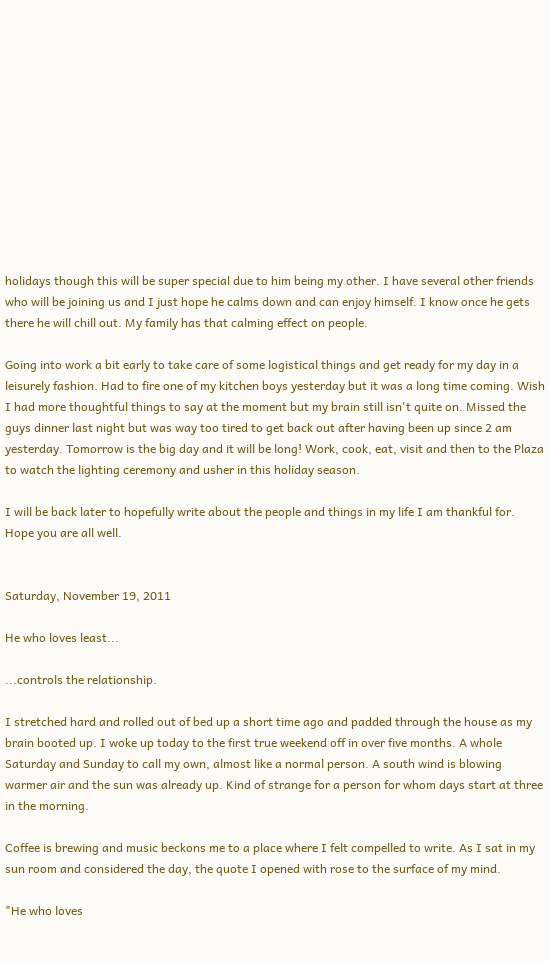holidays though this will be super special due to him being my other. I have several other friends who will be joining us and I just hope he calms down and can enjoy himself. I know once he gets there he will chill out. My family has that calming effect on people.

Going into work a bit early to take care of some logistical things and get ready for my day in a leisurely fashion. Had to fire one of my kitchen boys yesterday but it was a long time coming. Wish I had more thoughtful things to say at the moment but my brain still isn't quite on. Missed the guys dinner last night but was way too tired to get back out after having been up since 2 am yesterday. Tomorrow is the big day and it will be long! Work, cook, eat, visit and then to the Plaza to watch the lighting ceremony and usher in this holiday season.

I will be back later to hopefully write about the people and things in my life I am thankful for. Hope you are all well.


Saturday, November 19, 2011

He who loves least...

...controls the relationship.

I stretched hard and rolled out of bed up a short time ago and padded through the house as my brain booted up. I woke up today to the first true weekend off in over five months. A whole Saturday and Sunday to call my own, almost like a normal person. A south wind is blowing warmer air and the sun was already up. Kind of strange for a person for whom days start at three in the morning.

Coffee is brewing and music beckons me to a place where I felt compelled to write. As I sat in my sun room and considered the day, the quote I opened with rose to the surface of my mind.

"He who loves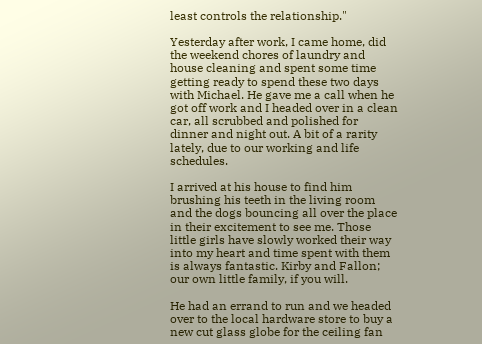least controls the relationship."

Yesterday after work, I came home, did the weekend chores of laundry and house cleaning and spent some time getting ready to spend these two days with Michael. He gave me a call when he got off work and I headed over in a clean car, all scrubbed and polished for dinner and night out. A bit of a rarity lately, due to our working and life schedules.

I arrived at his house to find him brushing his teeth in the living room and the dogs bouncing all over the place in their excitement to see me. Those little girls have slowly worked their way into my heart and time spent with them is always fantastic. Kirby and Fallon; our own little family, if you will.

He had an errand to run and we headed over to the local hardware store to buy a new cut glass globe for the ceiling fan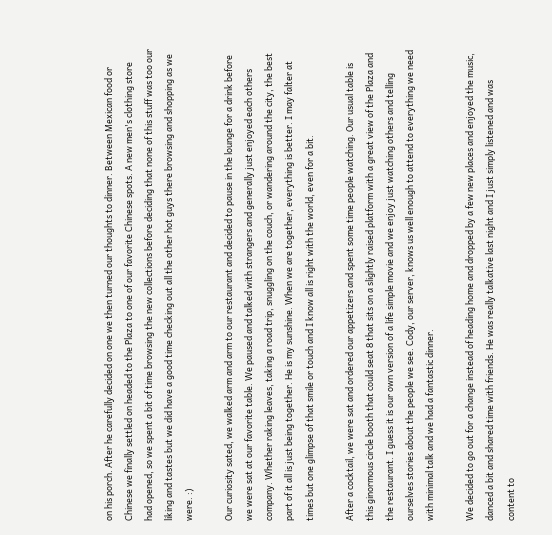on his porch. After he carefully decided on one we then turned our thoughts to dinner. Between Mexican food or Chinese we finally settled on headed to the Plaza to one of our favorite Chinese spots. A new men's clothing store had opened, so we spent a bit of time browsing the new collections before deciding that none of this stuff was too our liking and tastes but we did have a good time checking out all the other hot guys there browsing and shopping as we were. :)

Our curiosity sated, we walked arm and arm to our restaurant and decided to pause in the lounge for a drink before we were sat at our favorite table. We paused and talked with strangers and generally just enjoyed each others company. Whether raking leaves, taking a road trip, snuggling on the couch, or wandering around the city, the best part of it all is just being together. He is my sunshine. When we are together, everything is better. I may falter at times but one glimpse of that smile or touch and I know all is right with the world, even for a bit.

After a cocktail, we were sat and ordered our appetizers and spent some time people watching. Our usual table is this ginormous circle booth that could seat 8 that sits on a slightly raised platform with a great view of the Plaza and the restaurant. I guess it is our own version of a life simple movie and we enjoy just watching others and telling ourselves stories about the people we see. Cody, our server, knows us well enough to attend to everything we need with minimal talk and we had a fantastic dinner.

We decided to go out for a change instead of heading home and dropped by a few new places and enjoyed the music, danced a bit and shared time with friends. He was really talkative last night and I just simply listened and was content to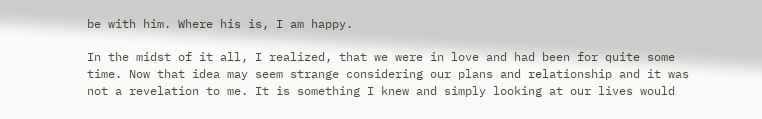be with him. Where his is, I am happy.

In the midst of it all, I realized, that we were in love and had been for quite some time. Now that idea may seem strange considering our plans and relationship and it was not a revelation to me. It is something I knew and simply looking at our lives would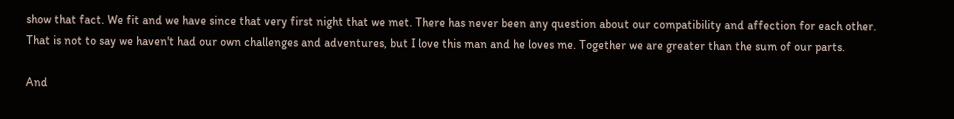show that fact. We fit and we have since that very first night that we met. There has never been any question about our compatibility and affection for each other. That is not to say we haven't had our own challenges and adventures, but I love this man and he loves me. Together we are greater than the sum of our parts.

And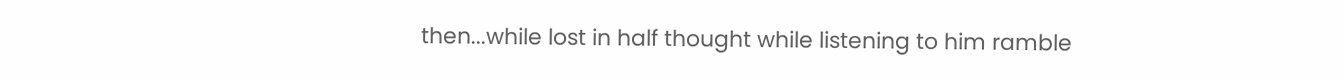then...while lost in half thought while listening to him ramble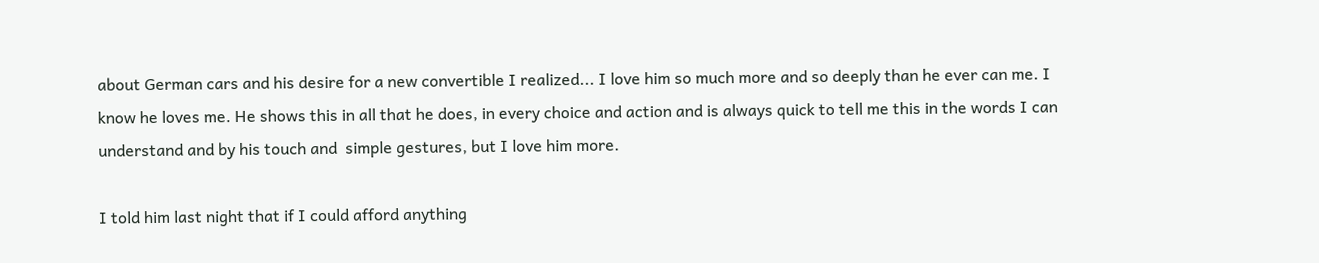about German cars and his desire for a new convertible I realized... I love him so much more and so deeply than he ever can me. I know he loves me. He shows this in all that he does, in every choice and action and is always quick to tell me this in the words I can understand and by his touch and  simple gestures, but I love him more.

I told him last night that if I could afford anything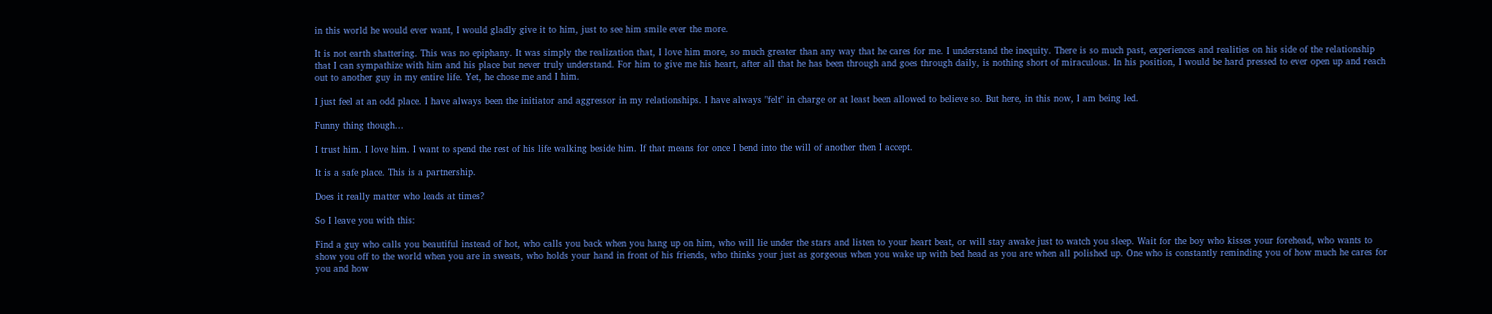in this world he would ever want, I would gladly give it to him, just to see him smile ever the more.

It is not earth shattering. This was no epiphany. It was simply the realization that, I love him more, so much greater than any way that he cares for me. I understand the inequity. There is so much past, experiences and realities on his side of the relationship that I can sympathize with him and his place but never truly understand. For him to give me his heart, after all that he has been through and goes through daily, is nothing short of miraculous. In his position, I would be hard pressed to ever open up and reach out to another guy in my entire life. Yet, he chose me and I him.

I just feel at an odd place. I have always been the initiator and aggressor in my relationships. I have always "felt" in charge or at least been allowed to believe so. But here, in this now, I am being led.

Funny thing though...

I trust him. I love him. I want to spend the rest of his life walking beside him. If that means for once I bend into the will of another then I accept.

It is a safe place. This is a partnership.

Does it really matter who leads at times?

So I leave you with this:

Find a guy who calls you beautiful instead of hot, who calls you back when you hang up on him, who will lie under the stars and listen to your heart beat, or will stay awake just to watch you sleep. Wait for the boy who kisses your forehead, who wants to show you off to the world when you are in sweats, who holds your hand in front of his friends, who thinks your just as gorgeous when you wake up with bed head as you are when all polished up. One who is constantly reminding you of how much he cares for you and how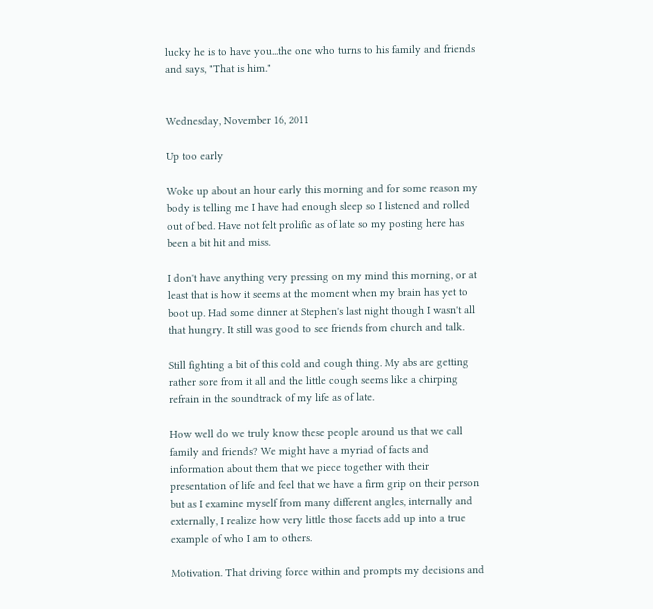lucky he is to have you...the one who turns to his family and friends and says, "That is him."


Wednesday, November 16, 2011

Up too early

Woke up about an hour early this morning and for some reason my body is telling me I have had enough sleep so I listened and rolled out of bed. Have not felt prolific as of late so my posting here has been a bit hit and miss.

I don't have anything very pressing on my mind this morning, or at least that is how it seems at the moment when my brain has yet to boot up. Had some dinner at Stephen's last night though I wasn't all that hungry. It still was good to see friends from church and talk.

Still fighting a bit of this cold and cough thing. My abs are getting rather sore from it all and the little cough seems like a chirping refrain in the soundtrack of my life as of late.

How well do we truly know these people around us that we call family and friends? We might have a myriad of facts and information about them that we piece together with their presentation of life and feel that we have a firm grip on their person but as I examine myself from many different angles, internally and externally, I realize how very little those facets add up into a true example of who I am to others.

Motivation. That driving force within and prompts my decisions and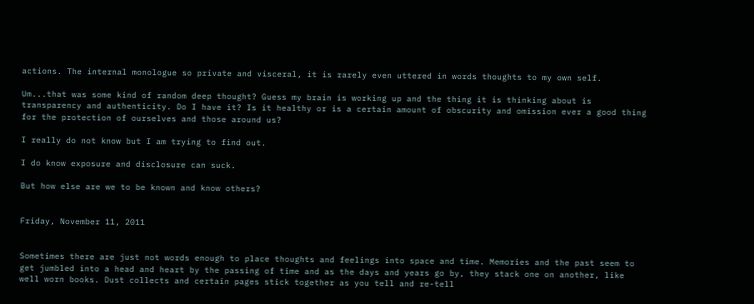actions. The internal monologue so private and visceral, it is rarely even uttered in words thoughts to my own self.

Um...that was some kind of random deep thought? Guess my brain is working up and the thing it is thinking about is transparency and authenticity. Do I have it? Is it healthy or is a certain amount of obscurity and omission ever a good thing for the protection of ourselves and those around us?

I really do not know but I am trying to find out.

I do know exposure and disclosure can suck.

But how else are we to be known and know others?


Friday, November 11, 2011


Sometimes there are just not words enough to place thoughts and feelings into space and time. Memories and the past seem to get jumbled into a head and heart by the passing of time and as the days and years go by, they stack one on another, like well worn books. Dust collects and certain pages stick together as you tell and re-tell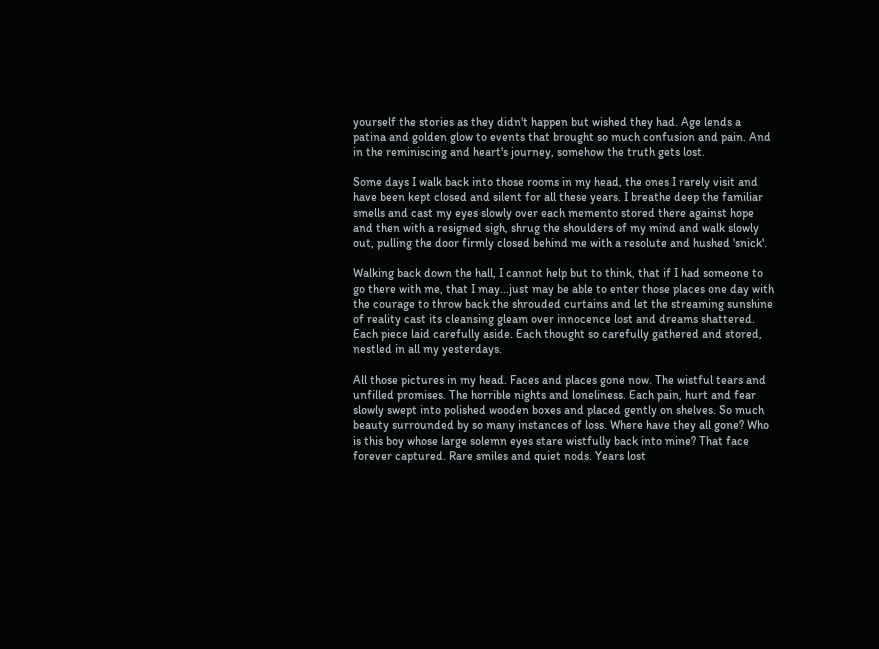yourself the stories as they didn't happen but wished they had. Age lends a patina and golden glow to events that brought so much confusion and pain. And in the reminiscing and heart's journey, somehow the truth gets lost.

Some days I walk back into those rooms in my head, the ones I rarely visit and have been kept closed and silent for all these years. I breathe deep the familiar smells and cast my eyes slowly over each memento stored there against hope and then with a resigned sigh, shrug the shoulders of my mind and walk slowly out, pulling the door firmly closed behind me with a resolute and hushed 'snick'.

Walking back down the hall, I cannot help but to think, that if I had someone to go there with me, that I may...just may be able to enter those places one day with the courage to throw back the shrouded curtains and let the streaming sunshine of reality cast its cleansing gleam over innocence lost and dreams shattered. Each piece laid carefully aside. Each thought so carefully gathered and stored, nestled in all my yesterdays.

All those pictures in my head. Faces and places gone now. The wistful tears and unfilled promises. The horrible nights and loneliness. Each pain, hurt and fear slowly swept into polished wooden boxes and placed gently on shelves. So much beauty surrounded by so many instances of loss. Where have they all gone? Who is this boy whose large solemn eyes stare wistfully back into mine? That face forever captured. Rare smiles and quiet nods. Years lost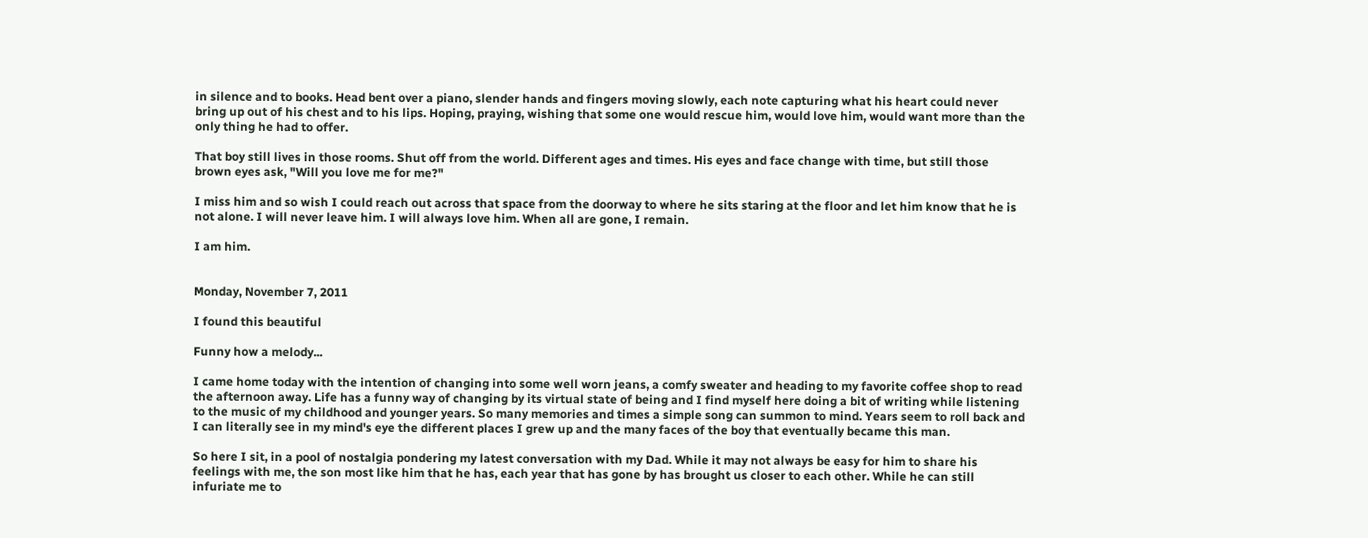in silence and to books. Head bent over a piano, slender hands and fingers moving slowly, each note capturing what his heart could never bring up out of his chest and to his lips. Hoping, praying, wishing that some one would rescue him, would love him, would want more than the only thing he had to offer.

That boy still lives in those rooms. Shut off from the world. Different ages and times. His eyes and face change with time, but still those brown eyes ask, "Will you love me for me?"

I miss him and so wish I could reach out across that space from the doorway to where he sits staring at the floor and let him know that he is not alone. I will never leave him. I will always love him. When all are gone, I remain.

I am him.


Monday, November 7, 2011

I found this beautiful

Funny how a melody...

I came home today with the intention of changing into some well worn jeans, a comfy sweater and heading to my favorite coffee shop to read the afternoon away. Life has a funny way of changing by its virtual state of being and I find myself here doing a bit of writing while listening to the music of my childhood and younger years. So many memories and times a simple song can summon to mind. Years seem to roll back and I can literally see in my mind's eye the different places I grew up and the many faces of the boy that eventually became this man.

So here I sit, in a pool of nostalgia pondering my latest conversation with my Dad. While it may not always be easy for him to share his feelings with me, the son most like him that he has, each year that has gone by has brought us closer to each other. While he can still infuriate me to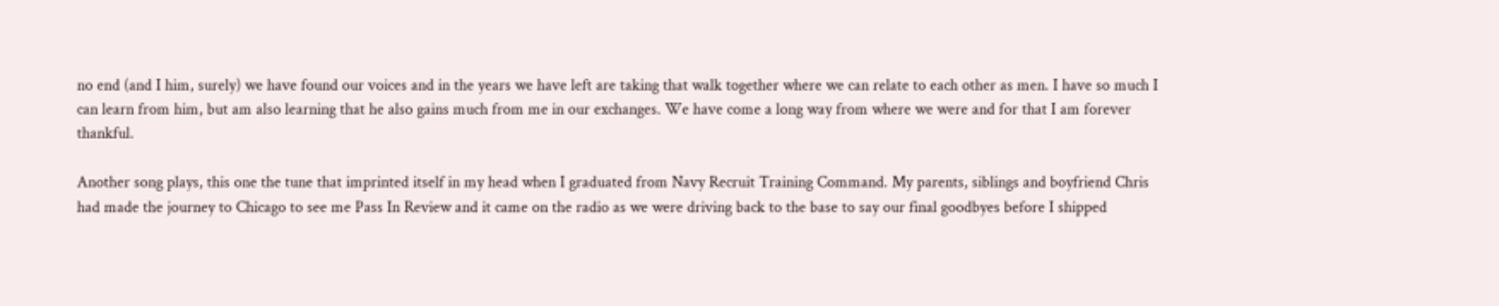no end (and I him, surely) we have found our voices and in the years we have left are taking that walk together where we can relate to each other as men. I have so much I can learn from him, but am also learning that he also gains much from me in our exchanges. We have come a long way from where we were and for that I am forever thankful.

Another song plays, this one the tune that imprinted itself in my head when I graduated from Navy Recruit Training Command. My parents, siblings and boyfriend Chris had made the journey to Chicago to see me Pass In Review and it came on the radio as we were driving back to the base to say our final goodbyes before I shipped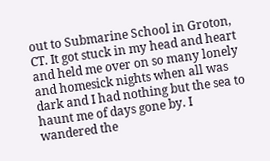out to Submarine School in Groton, CT. It got stuck in my head and heart and held me over on so many lonely and homesick nights when all was dark and I had nothing but the sea to haunt me of days gone by. I wandered the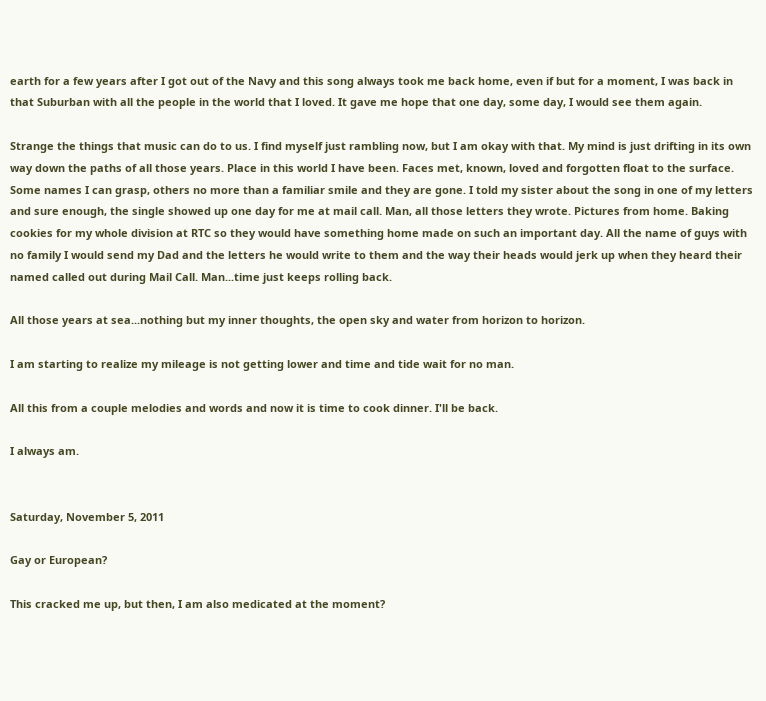earth for a few years after I got out of the Navy and this song always took me back home, even if but for a moment, I was back in that Suburban with all the people in the world that I loved. It gave me hope that one day, some day, I would see them again.

Strange the things that music can do to us. I find myself just rambling now, but I am okay with that. My mind is just drifting in its own way down the paths of all those years. Place in this world I have been. Faces met, known, loved and forgotten float to the surface. Some names I can grasp, others no more than a familiar smile and they are gone. I told my sister about the song in one of my letters and sure enough, the single showed up one day for me at mail call. Man, all those letters they wrote. Pictures from home. Baking cookies for my whole division at RTC so they would have something home made on such an important day. All the name of guys with no family I would send my Dad and the letters he would write to them and the way their heads would jerk up when they heard their named called out during Mail Call. Man...time just keeps rolling back.

All those years at sea...nothing but my inner thoughts, the open sky and water from horizon to horizon.

I am starting to realize my mileage is not getting lower and time and tide wait for no man.

All this from a couple melodies and words and now it is time to cook dinner. I'll be back.

I always am.


Saturday, November 5, 2011

Gay or European?

This cracked me up, but then, I am also medicated at the moment?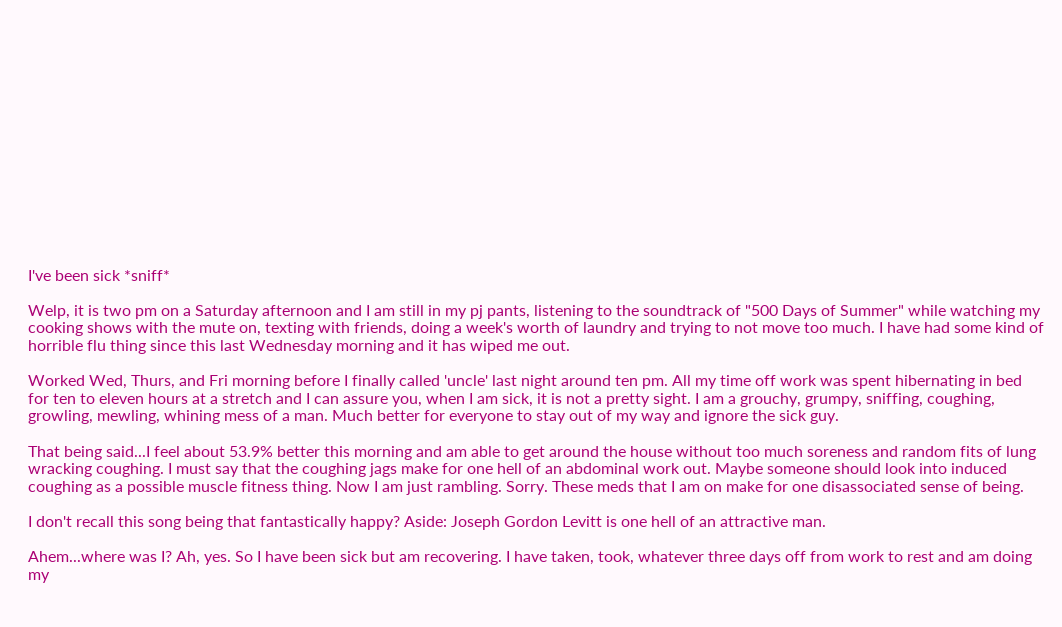I've been sick *sniff*

Welp, it is two pm on a Saturday afternoon and I am still in my pj pants, listening to the soundtrack of "500 Days of Summer" while watching my cooking shows with the mute on, texting with friends, doing a week's worth of laundry and trying to not move too much. I have had some kind of horrible flu thing since this last Wednesday morning and it has wiped me out.

Worked Wed, Thurs, and Fri morning before I finally called 'uncle' last night around ten pm. All my time off work was spent hibernating in bed for ten to eleven hours at a stretch and I can assure you, when I am sick, it is not a pretty sight. I am a grouchy, grumpy, sniffing, coughing, growling, mewling, whining mess of a man. Much better for everyone to stay out of my way and ignore the sick guy.

That being said...I feel about 53.9% better this morning and am able to get around the house without too much soreness and random fits of lung wracking coughing. I must say that the coughing jags make for one hell of an abdominal work out. Maybe someone should look into induced coughing as a possible muscle fitness thing. Now I am just rambling. Sorry. These meds that I am on make for one disassociated sense of being.

I don't recall this song being that fantastically happy? Aside: Joseph Gordon Levitt is one hell of an attractive man.

Ahem...where was I? Ah, yes. So I have been sick but am recovering. I have taken, took, whatever three days off from work to rest and am doing my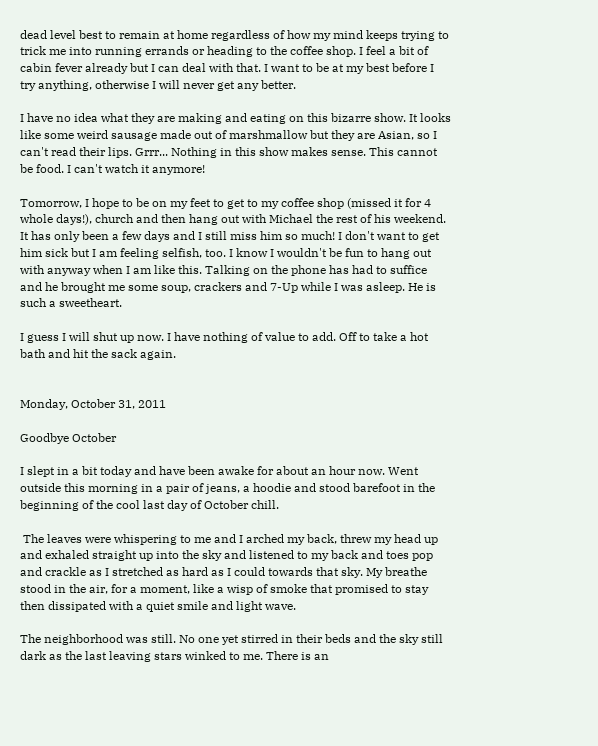dead level best to remain at home regardless of how my mind keeps trying to trick me into running errands or heading to the coffee shop. I feel a bit of cabin fever already but I can deal with that. I want to be at my best before I try anything, otherwise I will never get any better.

I have no idea what they are making and eating on this bizarre show. It looks like some weird sausage made out of marshmallow but they are Asian, so I can't read their lips. Grrr... Nothing in this show makes sense. This cannot be food. I can't watch it anymore!

Tomorrow, I hope to be on my feet to get to my coffee shop (missed it for 4 whole days!), church and then hang out with Michael the rest of his weekend. It has only been a few days and I still miss him so much! I don't want to get him sick but I am feeling selfish, too. I know I wouldn't be fun to hang out with anyway when I am like this. Talking on the phone has had to suffice and he brought me some soup, crackers and 7-Up while I was asleep. He is such a sweetheart.

I guess I will shut up now. I have nothing of value to add. Off to take a hot bath and hit the sack again.


Monday, October 31, 2011

Goodbye October

I slept in a bit today and have been awake for about an hour now. Went outside this morning in a pair of jeans, a hoodie and stood barefoot in the beginning of the cool last day of October chill.

 The leaves were whispering to me and I arched my back, threw my head up and exhaled straight up into the sky and listened to my back and toes pop and crackle as I stretched as hard as I could towards that sky. My breathe stood in the air, for a moment, like a wisp of smoke that promised to stay then dissipated with a quiet smile and light wave.

The neighborhood was still. No one yet stirred in their beds and the sky still dark as the last leaving stars winked to me. There is an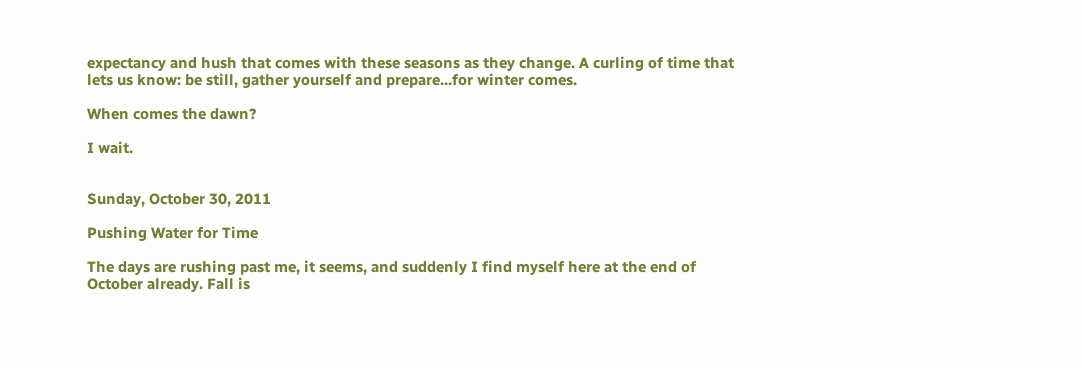expectancy and hush that comes with these seasons as they change. A curling of time that lets us know: be still, gather yourself and prepare...for winter comes.

When comes the dawn?

I wait.


Sunday, October 30, 2011

Pushing Water for Time

The days are rushing past me, it seems, and suddenly I find myself here at the end of October already. Fall is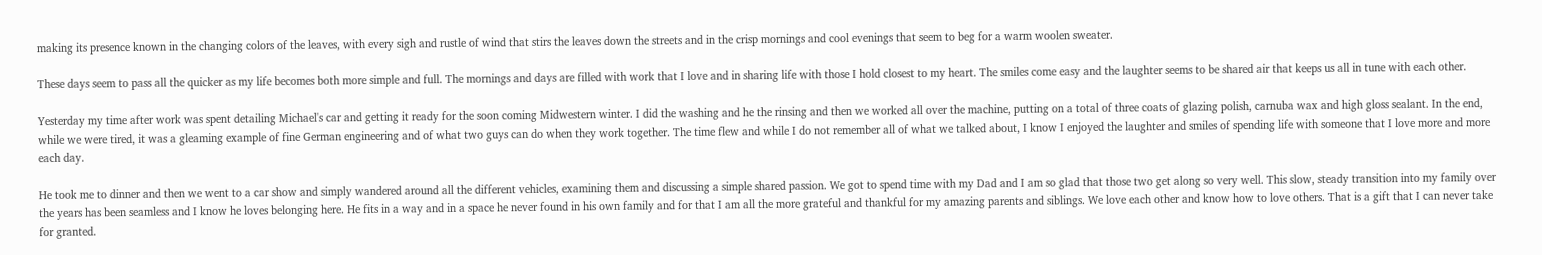making its presence known in the changing colors of the leaves, with every sigh and rustle of wind that stirs the leaves down the streets and in the crisp mornings and cool evenings that seem to beg for a warm woolen sweater.

These days seem to pass all the quicker as my life becomes both more simple and full. The mornings and days are filled with work that I love and in sharing life with those I hold closest to my heart. The smiles come easy and the laughter seems to be shared air that keeps us all in tune with each other.

Yesterday my time after work was spent detailing Michael's car and getting it ready for the soon coming Midwestern winter. I did the washing and he the rinsing and then we worked all over the machine, putting on a total of three coats of glazing polish, carnuba wax and high gloss sealant. In the end, while we were tired, it was a gleaming example of fine German engineering and of what two guys can do when they work together. The time flew and while I do not remember all of what we talked about, I know I enjoyed the laughter and smiles of spending life with someone that I love more and more each day.

He took me to dinner and then we went to a car show and simply wandered around all the different vehicles, examining them and discussing a simple shared passion. We got to spend time with my Dad and I am so glad that those two get along so very well. This slow, steady transition into my family over the years has been seamless and I know he loves belonging here. He fits in a way and in a space he never found in his own family and for that I am all the more grateful and thankful for my amazing parents and siblings. We love each other and know how to love others. That is a gift that I can never take for granted.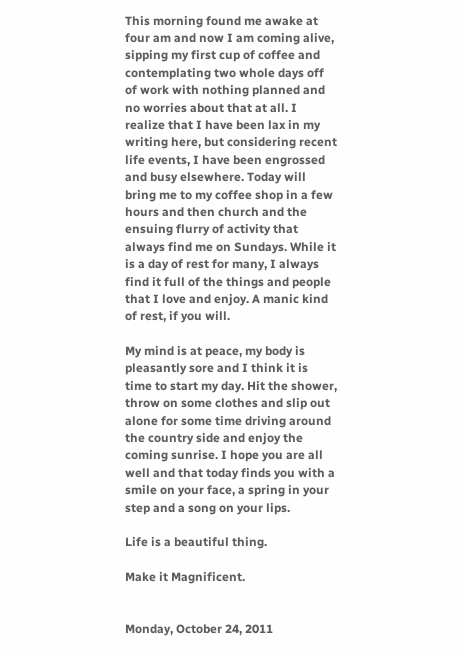This morning found me awake at four am and now I am coming alive, sipping my first cup of coffee and contemplating two whole days off of work with nothing planned and no worries about that at all. I  realize that I have been lax in my writing here, but considering recent life events, I have been engrossed and busy elsewhere. Today will bring me to my coffee shop in a few hours and then church and the ensuing flurry of activity that always find me on Sundays. While it is a day of rest for many, I always find it full of the things and people that I love and enjoy. A manic kind of rest, if you will.

My mind is at peace, my body is pleasantly sore and I think it is time to start my day. Hit the shower, throw on some clothes and slip out alone for some time driving around the country side and enjoy the coming sunrise. I hope you are all well and that today finds you with a smile on your face, a spring in your step and a song on your lips.

Life is a beautiful thing.

Make it Magnificent.


Monday, October 24, 2011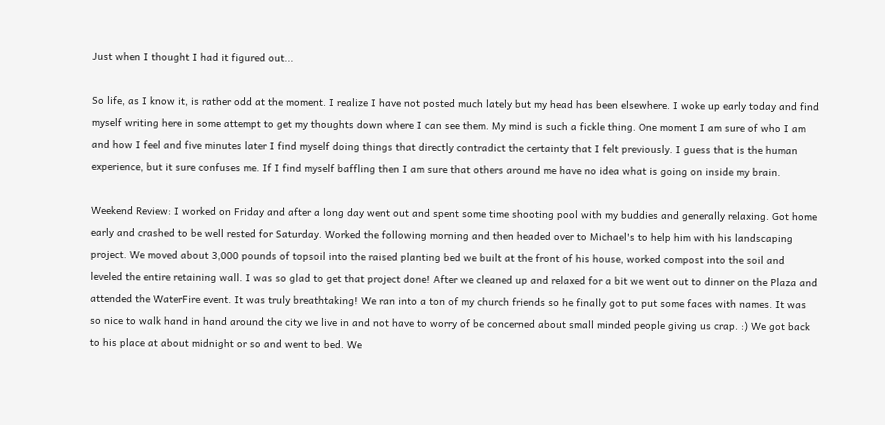Just when I thought I had it figured out...

So life, as I know it, is rather odd at the moment. I realize I have not posted much lately but my head has been elsewhere. I woke up early today and find myself writing here in some attempt to get my thoughts down where I can see them. My mind is such a fickle thing. One moment I am sure of who I am and how I feel and five minutes later I find myself doing things that directly contradict the certainty that I felt previously. I guess that is the human experience, but it sure confuses me. If I find myself baffling then I am sure that others around me have no idea what is going on inside my brain.

Weekend Review: I worked on Friday and after a long day went out and spent some time shooting pool with my buddies and generally relaxing. Got home early and crashed to be well rested for Saturday. Worked the following morning and then headed over to Michael's to help him with his landscaping project. We moved about 3,000 pounds of topsoil into the raised planting bed we built at the front of his house, worked compost into the soil and leveled the entire retaining wall. I was so glad to get that project done! After we cleaned up and relaxed for a bit we went out to dinner on the Plaza and attended the WaterFire event. It was truly breathtaking! We ran into a ton of my church friends so he finally got to put some faces with names. It was so nice to walk hand in hand around the city we live in and not have to worry of be concerned about small minded people giving us crap. :) We got back to his place at about midnight or so and went to bed. We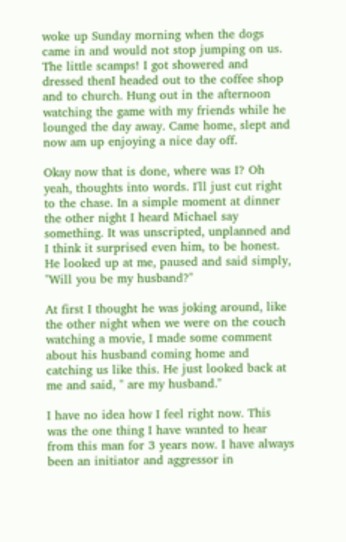woke up Sunday morning when the dogs came in and would not stop jumping on us. The little scamps! I got showered and dressed thenI headed out to the coffee shop and to church. Hung out in the afternoon watching the game with my friends while he lounged the day away. Came home, slept and now am up enjoying a nice day off.

Okay now that is done, where was I? Oh yeah, thoughts into words. I'll just cut right to the chase. In a simple moment at dinner the other night I heard Michael say something. It was unscripted, unplanned and I think it surprised even him, to be honest. He looked up at me, paused and said simply, "Will you be my husband?"

At first I thought he was joking around, like the other night when we were on the couch watching a movie, I made some comment about his husband coming home and catching us like this. He just looked back at me and said, " are my husband."

I have no idea how I feel right now. This was the one thing I have wanted to hear from this man for 3 years now. I have always been an initiator and aggressor in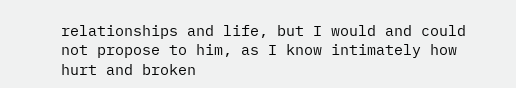relationships and life, but I would and could not propose to him, as I know intimately how hurt and broken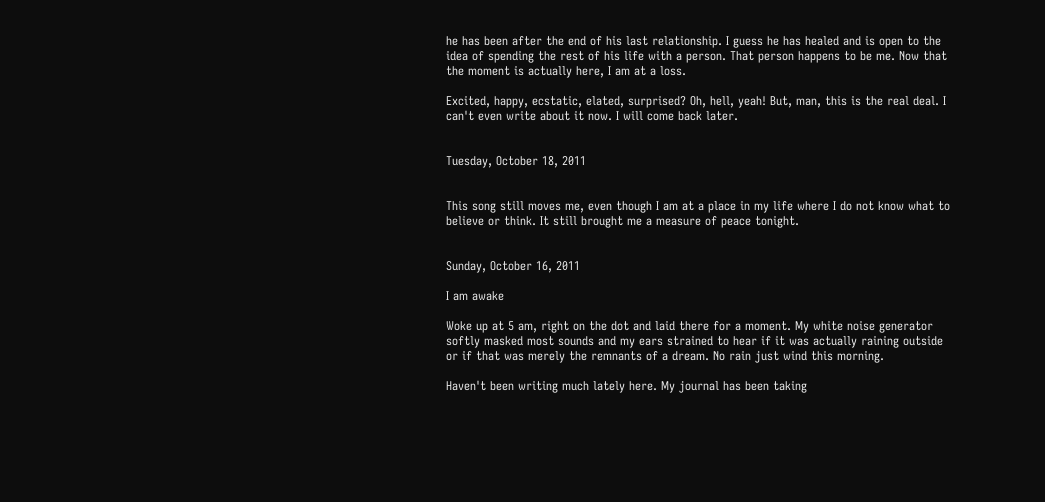he has been after the end of his last relationship. I guess he has healed and is open to the idea of spending the rest of his life with a person. That person happens to be me. Now that the moment is actually here, I am at a loss.

Excited, happy, ecstatic, elated, surprised? Oh, hell, yeah! But, man, this is the real deal. I can't even write about it now. I will come back later.


Tuesday, October 18, 2011


This song still moves me, even though I am at a place in my life where I do not know what to believe or think. It still brought me a measure of peace tonight.


Sunday, October 16, 2011

I am awake

Woke up at 5 am, right on the dot and laid there for a moment. My white noise generator softly masked most sounds and my ears strained to hear if it was actually raining outside or if that was merely the remnants of a dream. No rain just wind this morning.

Haven't been writing much lately here. My journal has been taking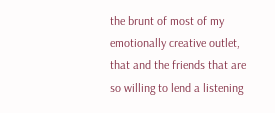the brunt of most of my emotionally creative outlet, that and the friends that are so willing to lend a listening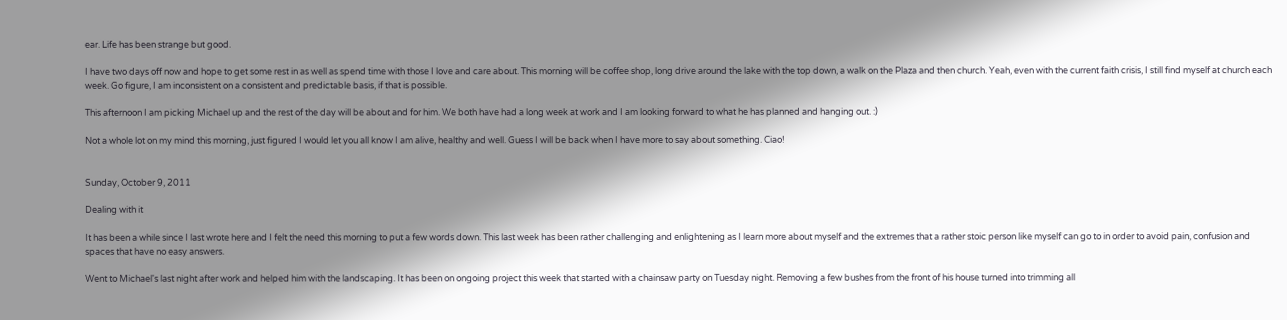ear. Life has been strange but good.

I have two days off now and hope to get some rest in as well as spend time with those I love and care about. This morning will be coffee shop, long drive around the lake with the top down, a walk on the Plaza and then church. Yeah, even with the current faith crisis, I still find myself at church each week. Go figure, I am inconsistent on a consistent and predictable basis, if that is possible.

This afternoon I am picking Michael up and the rest of the day will be about and for him. We both have had a long week at work and I am looking forward to what he has planned and hanging out. :)

Not a whole lot on my mind this morning, just figured I would let you all know I am alive, healthy and well. Guess I will be back when I have more to say about something. Ciao!


Sunday, October 9, 2011

Dealing with it

It has been a while since I last wrote here and I felt the need this morning to put a few words down. This last week has been rather challenging and enlightening as I learn more about myself and the extremes that a rather stoic person like myself can go to in order to avoid pain, confusion and spaces that have no easy answers.

Went to Michael's last night after work and helped him with the landscaping. It has been on ongoing project this week that started with a chainsaw party on Tuesday night. Removing a few bushes from the front of his house turned into trimming all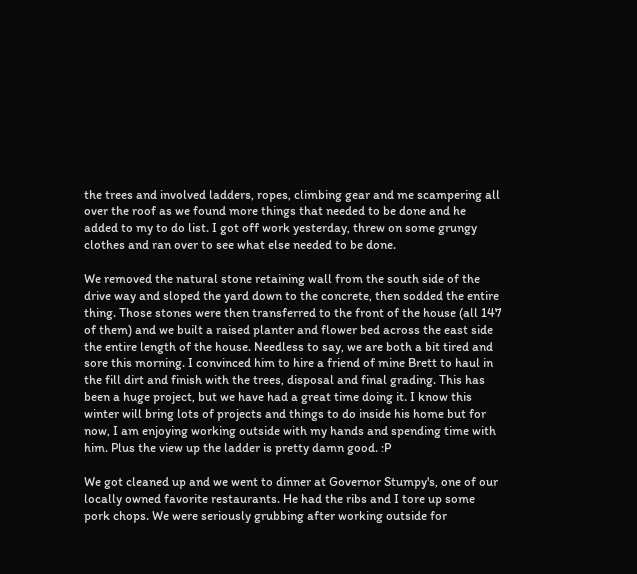the trees and involved ladders, ropes, climbing gear and me scampering all over the roof as we found more things that needed to be done and he added to my to do list. I got off work yesterday, threw on some grungy clothes and ran over to see what else needed to be done.

We removed the natural stone retaining wall from the south side of the drive way and sloped the yard down to the concrete, then sodded the entire thing. Those stones were then transferred to the front of the house (all 147 of them) and we built a raised planter and flower bed across the east side the entire length of the house. Needless to say, we are both a bit tired and sore this morning. I convinced him to hire a friend of mine Brett to haul in the fill dirt and finish with the trees, disposal and final grading. This has been a huge project, but we have had a great time doing it. I know this winter will bring lots of projects and things to do inside his home but for now, I am enjoying working outside with my hands and spending time with him. Plus the view up the ladder is pretty damn good. :P

We got cleaned up and we went to dinner at Governor Stumpy's, one of our locally owned favorite restaurants. He had the ribs and I tore up some pork chops. We were seriously grubbing after working outside for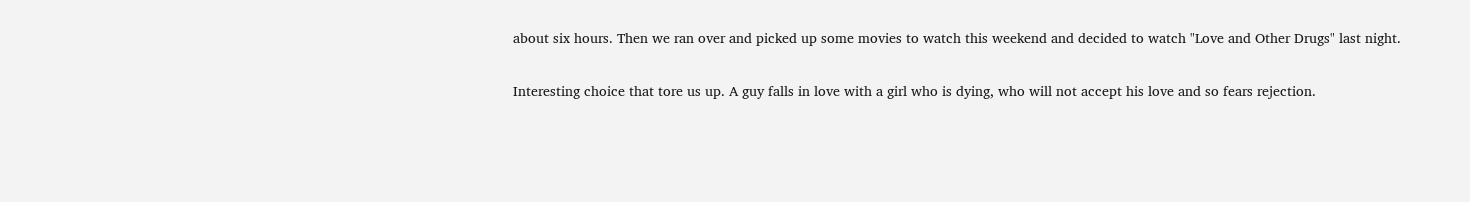about six hours. Then we ran over and picked up some movies to watch this weekend and decided to watch "Love and Other Drugs" last night.

Interesting choice that tore us up. A guy falls in love with a girl who is dying, who will not accept his love and so fears rejection.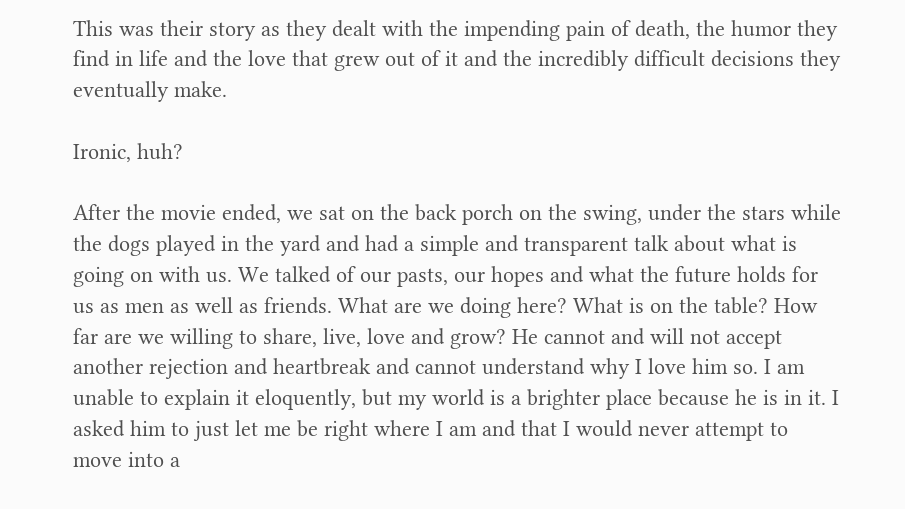This was their story as they dealt with the impending pain of death, the humor they find in life and the love that grew out of it and the incredibly difficult decisions they eventually make.

Ironic, huh?

After the movie ended, we sat on the back porch on the swing, under the stars while the dogs played in the yard and had a simple and transparent talk about what is going on with us. We talked of our pasts, our hopes and what the future holds for us as men as well as friends. What are we doing here? What is on the table? How far are we willing to share, live, love and grow? He cannot and will not accept another rejection and heartbreak and cannot understand why I love him so. I am unable to explain it eloquently, but my world is a brighter place because he is in it. I asked him to just let me be right where I am and that I would never attempt to move into a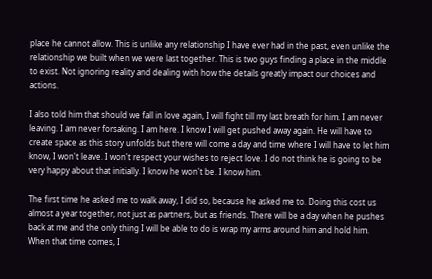place he cannot allow. This is unlike any relationship I have ever had in the past, even unlike the relationship we built when we were last together. This is two guys finding a place in the middle to exist. Not ignoring reality and dealing with how the details greatly impact our choices and actions.

I also told him that should we fall in love again, I will fight till my last breath for him. I am never leaving. I am never forsaking. I am here. I know I will get pushed away again. He will have to create space as this story unfolds but there will come a day and time where I will have to let him know, I won't leave. I won't respect your wishes to reject love. I do not think he is going to be very happy about that initially. I know he won't be. I know him.

The first time he asked me to walk away, I did so, because he asked me to. Doing this cost us almost a year together, not just as partners, but as friends. There will be a day when he pushes back at me and the only thing I will be able to do is wrap my arms around him and hold him. When that time comes, I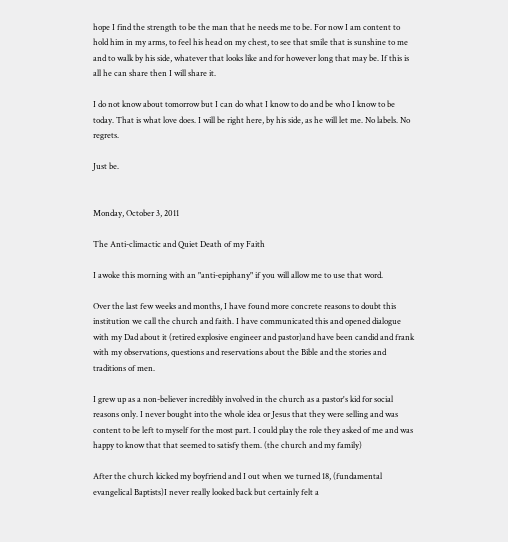hope I find the strength to be the man that he needs me to be. For now I am content to hold him in my arms, to feel his head on my chest, to see that smile that is sunshine to me and to walk by his side, whatever that looks like and for however long that may be. If this is all he can share then I will share it.

I do not know about tomorrow but I can do what I know to do and be who I know to be today. That is what love does. I will be right here, by his side, as he will let me. No labels. No regrets.

Just be.


Monday, October 3, 2011

The Anti-climactic and Quiet Death of my Faith

I awoke this morning with an "anti-epiphany" if you will allow me to use that word.

Over the last few weeks and months, I have found more concrete reasons to doubt this institution we call the church and faith. I have communicated this and opened dialogue with my Dad about it (retired explosive engineer and pastor)and have been candid and frank with my observations, questions and reservations about the Bible and the stories and traditions of men.

I grew up as a non-believer incredibly involved in the church as a pastor's kid for social reasons only. I never bought into the whole idea or Jesus that they were selling and was content to be left to myself for the most part. I could play the role they asked of me and was happy to know that that seemed to satisfy them. (the church and my family)

After the church kicked my boyfriend and I out when we turned 18, (fundamental evangelical Baptists)I never really looked back but certainly felt a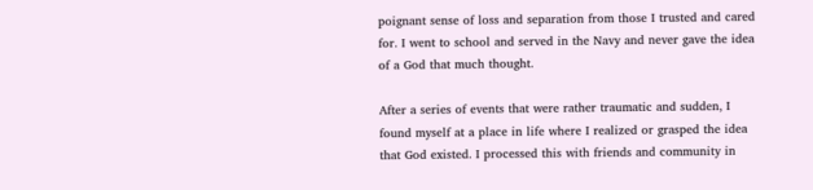poignant sense of loss and separation from those I trusted and cared for. I went to school and served in the Navy and never gave the idea of a God that much thought.

After a series of events that were rather traumatic and sudden, I found myself at a place in life where I realized or grasped the idea that God existed. I processed this with friends and community in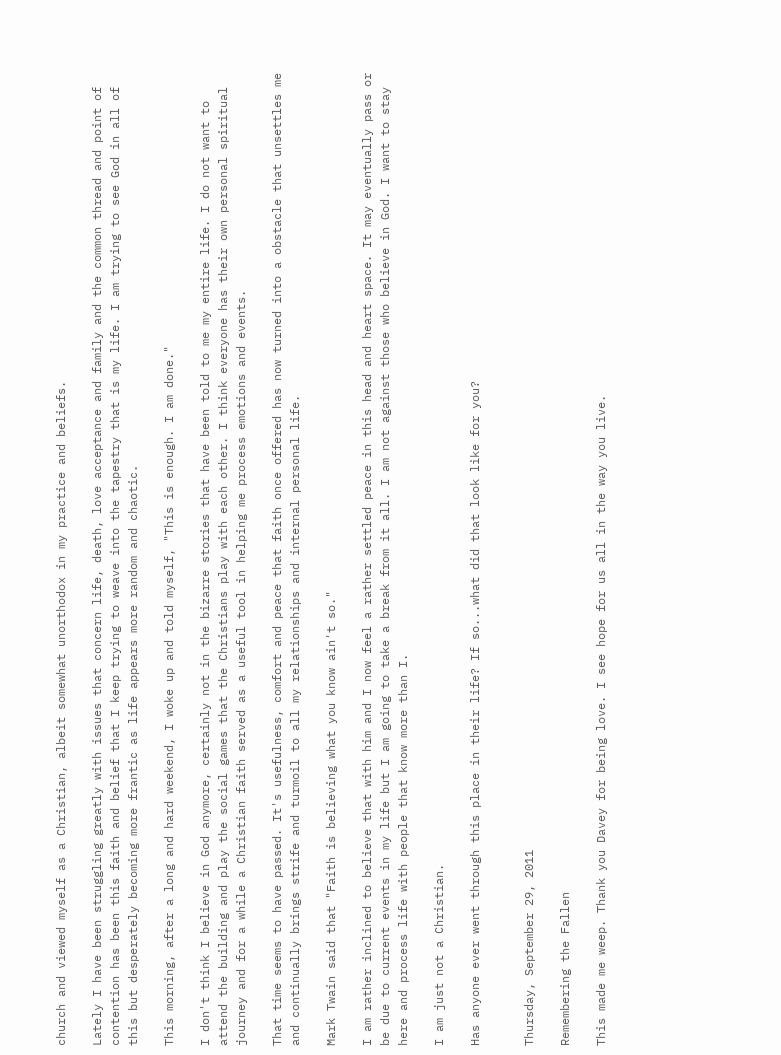church and viewed myself as a Christian, albeit somewhat unorthodox in my practice and beliefs.

Lately I have been struggling greatly with issues that concern life, death, love acceptance and family and the common thread and point of contention has been this faith and belief that I keep trying to weave into the tapestry that is my life. I am trying to see God in all of this but desperately becoming more frantic as life appears more random and chaotic.

This morning, after a long and hard weekend, I woke up and told myself, "This is enough. I am done."

I don't think I believe in God anymore, certainly not in the bizarre stories that have been told to me my entire life. I do not want to attend the building and play the social games that the Christians play with each other. I think everyone has their own personal spiritual journey and for a while a Christian faith served as a useful tool in helping me process emotions and events.

That time seems to have passed. It's usefulness, comfort and peace that faith once offered has now turned into a obstacle that unsettles me and continually brings strife and turmoil to all my relationships and internal personal life.

Mark Twain said that "Faith is believing what you know ain't so."

I am rather inclined to believe that with him and I now feel a rather settled peace in this head and heart space. It may eventually pass or be due to current events in my life but I am going to take a break from it all. I am not against those who believe in God. I want to stay here and process life with people that know more than I.

I am just not a Christian.

Has anyone ever went through this place in their life? If so...what did that look like for you?


Thursday, September 29, 2011

Remembering the Fallen

This made me weep. Thank you Davey for being love. I see hope for us all in the way you live.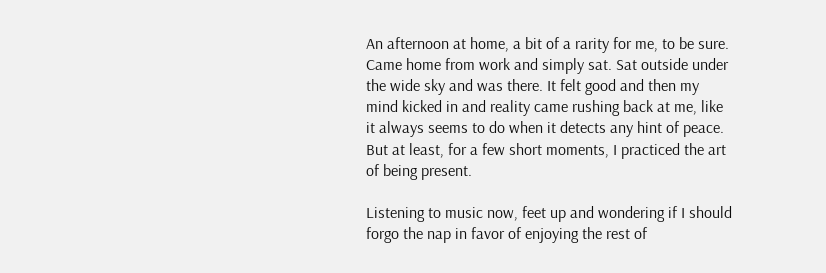An afternoon at home, a bit of a rarity for me, to be sure. Came home from work and simply sat. Sat outside under the wide sky and was there. It felt good and then my mind kicked in and reality came rushing back at me, like it always seems to do when it detects any hint of peace. But at least, for a few short moments, I practiced the art of being present.

Listening to music now, feet up and wondering if I should forgo the nap in favor of enjoying the rest of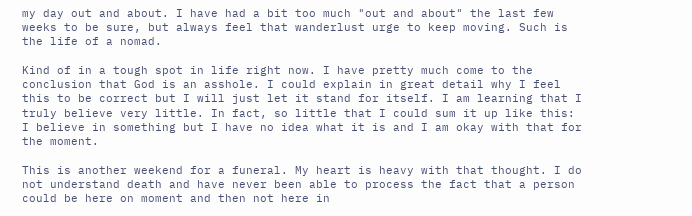my day out and about. I have had a bit too much "out and about" the last few weeks to be sure, but always feel that wanderlust urge to keep moving. Such is the life of a nomad.

Kind of in a tough spot in life right now. I have pretty much come to the conclusion that God is an asshole. I could explain in great detail why I feel this to be correct but I will just let it stand for itself. I am learning that I truly believe very little. In fact, so little that I could sum it up like this: I believe in something but I have no idea what it is and I am okay with that for the moment.

This is another weekend for a funeral. My heart is heavy with that thought. I do not understand death and have never been able to process the fact that a person could be here on moment and then not here in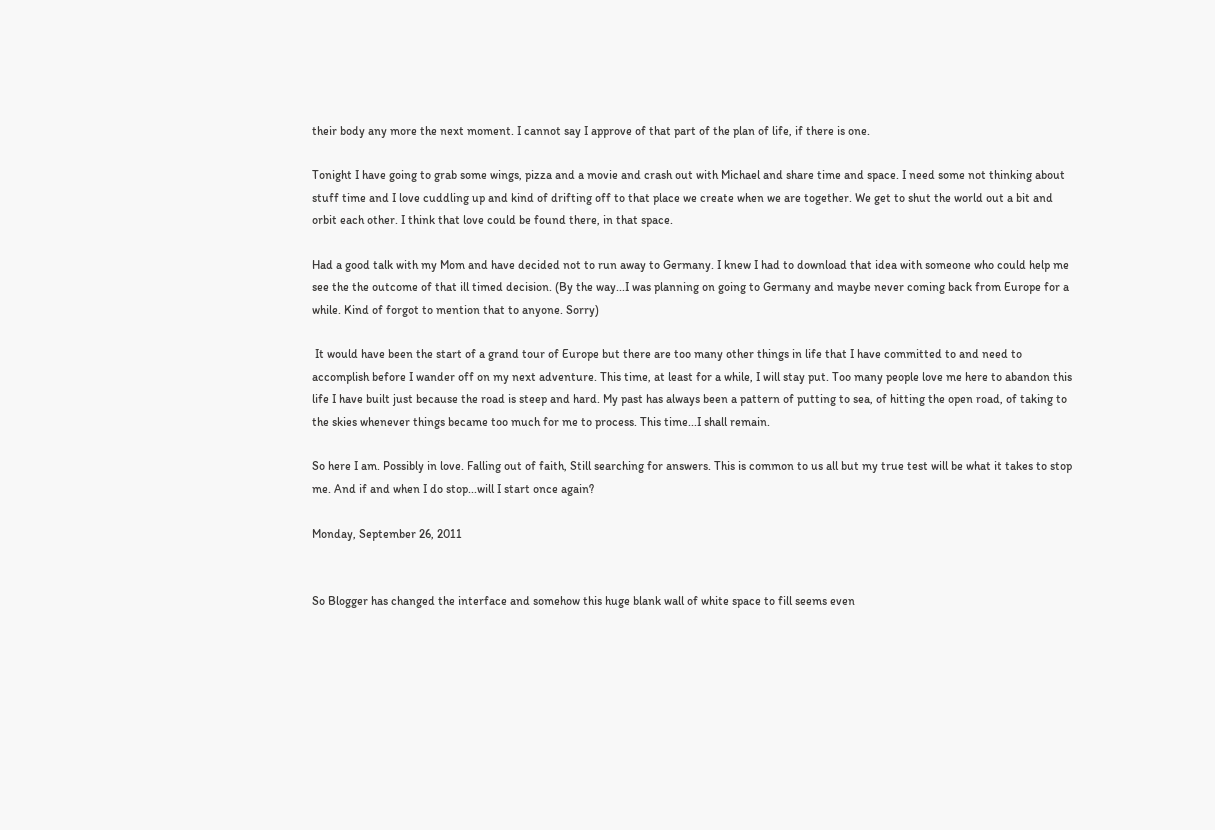their body any more the next moment. I cannot say I approve of that part of the plan of life, if there is one.

Tonight I have going to grab some wings, pizza and a movie and crash out with Michael and share time and space. I need some not thinking about stuff time and I love cuddling up and kind of drifting off to that place we create when we are together. We get to shut the world out a bit and orbit each other. I think that love could be found there, in that space.

Had a good talk with my Mom and have decided not to run away to Germany. I knew I had to download that idea with someone who could help me see the the outcome of that ill timed decision. (By the way...I was planning on going to Germany and maybe never coming back from Europe for a while. Kind of forgot to mention that to anyone. Sorry)

 It would have been the start of a grand tour of Europe but there are too many other things in life that I have committed to and need to accomplish before I wander off on my next adventure. This time, at least for a while, I will stay put. Too many people love me here to abandon this life I have built just because the road is steep and hard. My past has always been a pattern of putting to sea, of hitting the open road, of taking to the skies whenever things became too much for me to process. This time...I shall remain.

So here I am. Possibly in love. Falling out of faith, Still searching for answers. This is common to us all but my true test will be what it takes to stop me. And if and when I do stop...will I start once again?

Monday, September 26, 2011


So Blogger has changed the interface and somehow this huge blank wall of white space to fill seems even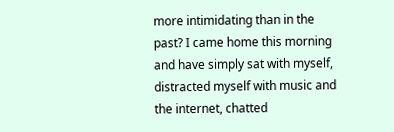more intimidating than in the past? I came home this morning and have simply sat with myself, distracted myself with music and the internet, chatted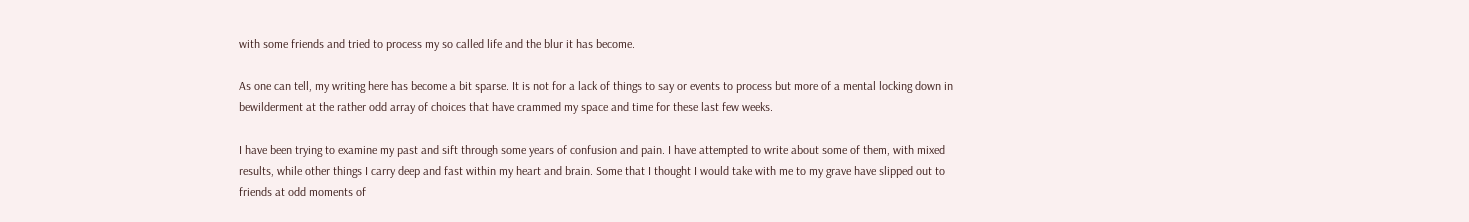with some friends and tried to process my so called life and the blur it has become.

As one can tell, my writing here has become a bit sparse. It is not for a lack of things to say or events to process but more of a mental locking down in bewilderment at the rather odd array of choices that have crammed my space and time for these last few weeks.

I have been trying to examine my past and sift through some years of confusion and pain. I have attempted to write about some of them, with mixed results, while other things I carry deep and fast within my heart and brain. Some that I thought I would take with me to my grave have slipped out to friends at odd moments of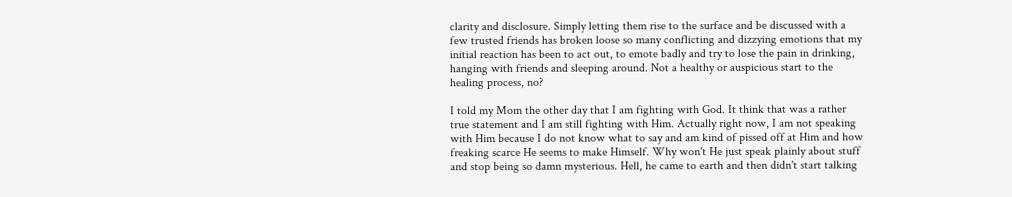clarity and disclosure. Simply letting them rise to the surface and be discussed with a few trusted friends has broken loose so many conflicting and dizzying emotions that my initial reaction has been to act out, to emote badly and try to lose the pain in drinking, hanging with friends and sleeping around. Not a healthy or auspicious start to the healing process, no?

I told my Mom the other day that I am fighting with God. It think that was a rather true statement and I am still fighting with Him. Actually right now, I am not speaking with Him because I do not know what to say and am kind of pissed off at Him and how freaking scarce He seems to make Himself. Why won't He just speak plainly about stuff and stop being so damn mysterious. Hell, he came to earth and then didn't start talking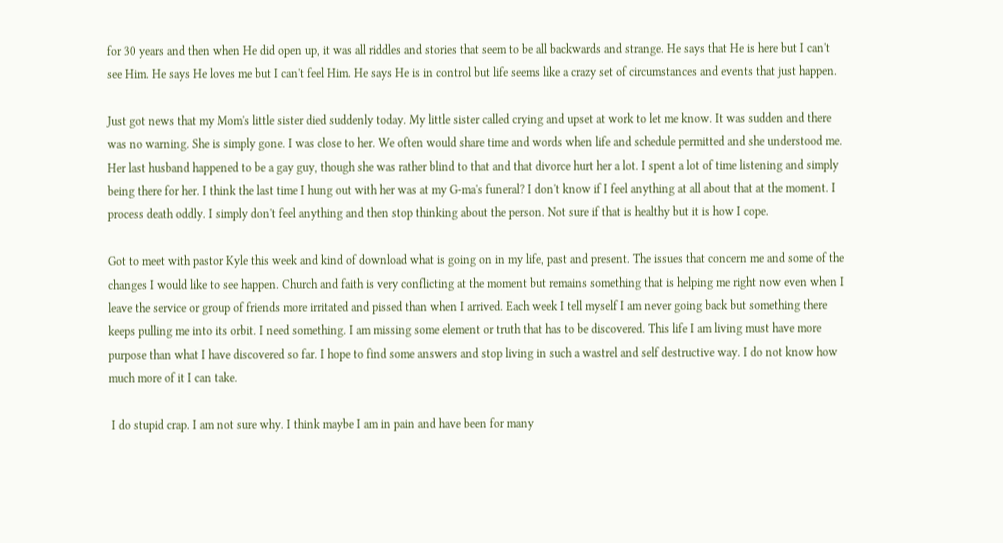for 30 years and then when He did open up, it was all riddles and stories that seem to be all backwards and strange. He says that He is here but I can't see Him. He says He loves me but I can't feel Him. He says He is in control but life seems like a crazy set of circumstances and events that just happen.

Just got news that my Mom's little sister died suddenly today. My little sister called crying and upset at work to let me know. It was sudden and there was no warning. She is simply gone. I was close to her. We often would share time and words when life and schedule permitted and she understood me. Her last husband happened to be a gay guy, though she was rather blind to that and that divorce hurt her a lot. I spent a lot of time listening and simply being there for her. I think the last time I hung out with her was at my G-ma's funeral? I don't know if I feel anything at all about that at the moment. I process death oddly. I simply don't feel anything and then stop thinking about the person. Not sure if that is healthy but it is how I cope.

Got to meet with pastor Kyle this week and kind of download what is going on in my life, past and present. The issues that concern me and some of the changes I would like to see happen. Church and faith is very conflicting at the moment but remains something that is helping me right now even when I leave the service or group of friends more irritated and pissed than when I arrived. Each week I tell myself I am never going back but something there keeps pulling me into its orbit. I need something. I am missing some element or truth that has to be discovered. This life I am living must have more purpose than what I have discovered so far. I hope to find some answers and stop living in such a wastrel and self destructive way. I do not know how much more of it I can take.

 I do stupid crap. I am not sure why. I think maybe I am in pain and have been for many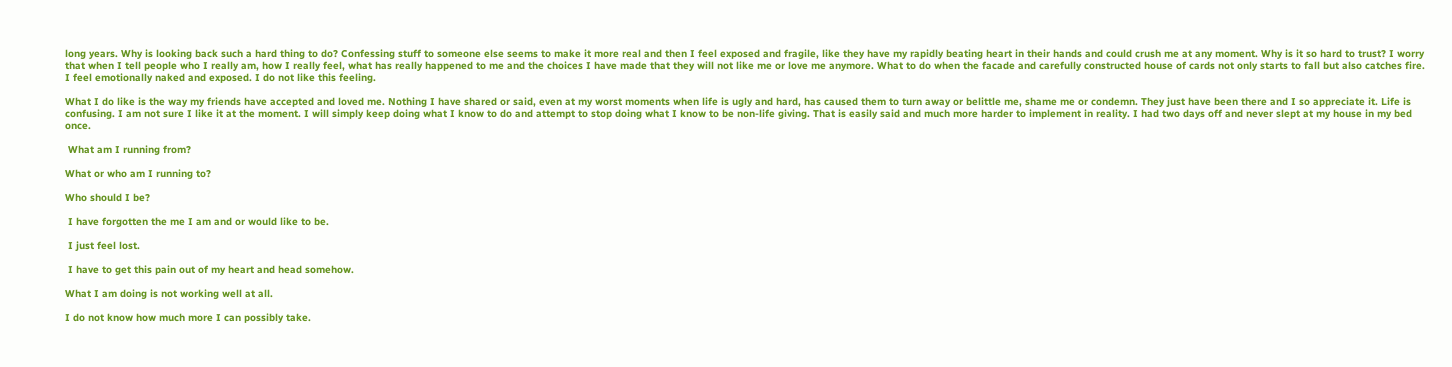long years. Why is looking back such a hard thing to do? Confessing stuff to someone else seems to make it more real and then I feel exposed and fragile, like they have my rapidly beating heart in their hands and could crush me at any moment. Why is it so hard to trust? I worry that when I tell people who I really am, how I really feel, what has really happened to me and the choices I have made that they will not like me or love me anymore. What to do when the facade and carefully constructed house of cards not only starts to fall but also catches fire. I feel emotionally naked and exposed. I do not like this feeling.

What I do like is the way my friends have accepted and loved me. Nothing I have shared or said, even at my worst moments when life is ugly and hard, has caused them to turn away or belittle me, shame me or condemn. They just have been there and I so appreciate it. Life is confusing. I am not sure I like it at the moment. I will simply keep doing what I know to do and attempt to stop doing what I know to be non-life giving. That is easily said and much more harder to implement in reality. I had two days off and never slept at my house in my bed once.

 What am I running from?

What or who am I running to?

Who should I be?

 I have forgotten the me I am and or would like to be.

 I just feel lost.

 I have to get this pain out of my heart and head somehow.

What I am doing is not working well at all.

I do not know how much more I can possibly take.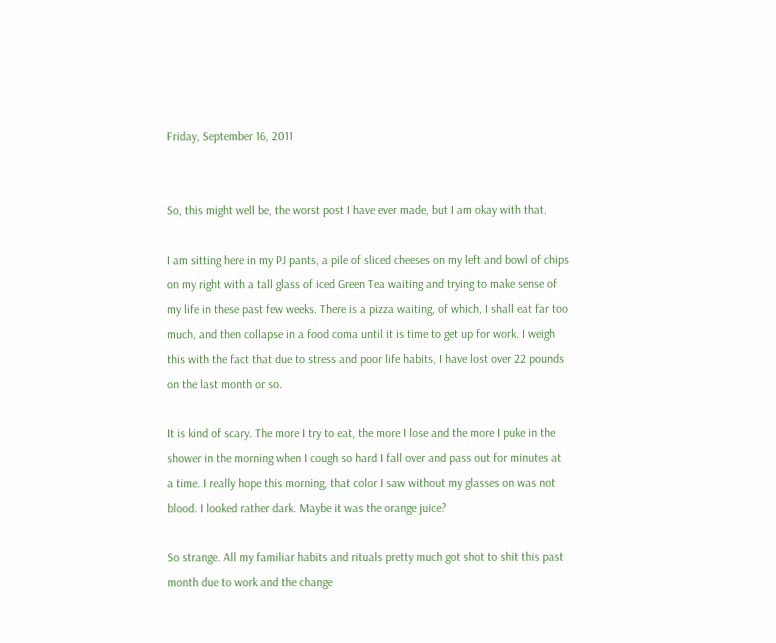Friday, September 16, 2011


So, this might well be, the worst post I have ever made, but I am okay with that.

I am sitting here in my PJ pants, a pile of sliced cheeses on my left and bowl of chips on my right with a tall glass of iced Green Tea waiting and trying to make sense of my life in these past few weeks. There is a pizza waiting, of which, I shall eat far too much, and then collapse in a food coma until it is time to get up for work. I weigh this with the fact that due to stress and poor life habits, I have lost over 22 pounds on the last month or so.

It is kind of scary. The more I try to eat, the more I lose and the more I puke in the shower in the morning when I cough so hard I fall over and pass out for minutes at a time. I really hope this morning, that color I saw without my glasses on was not blood. I looked rather dark. Maybe it was the orange juice?

So strange. All my familiar habits and rituals pretty much got shot to shit this past month due to work and the change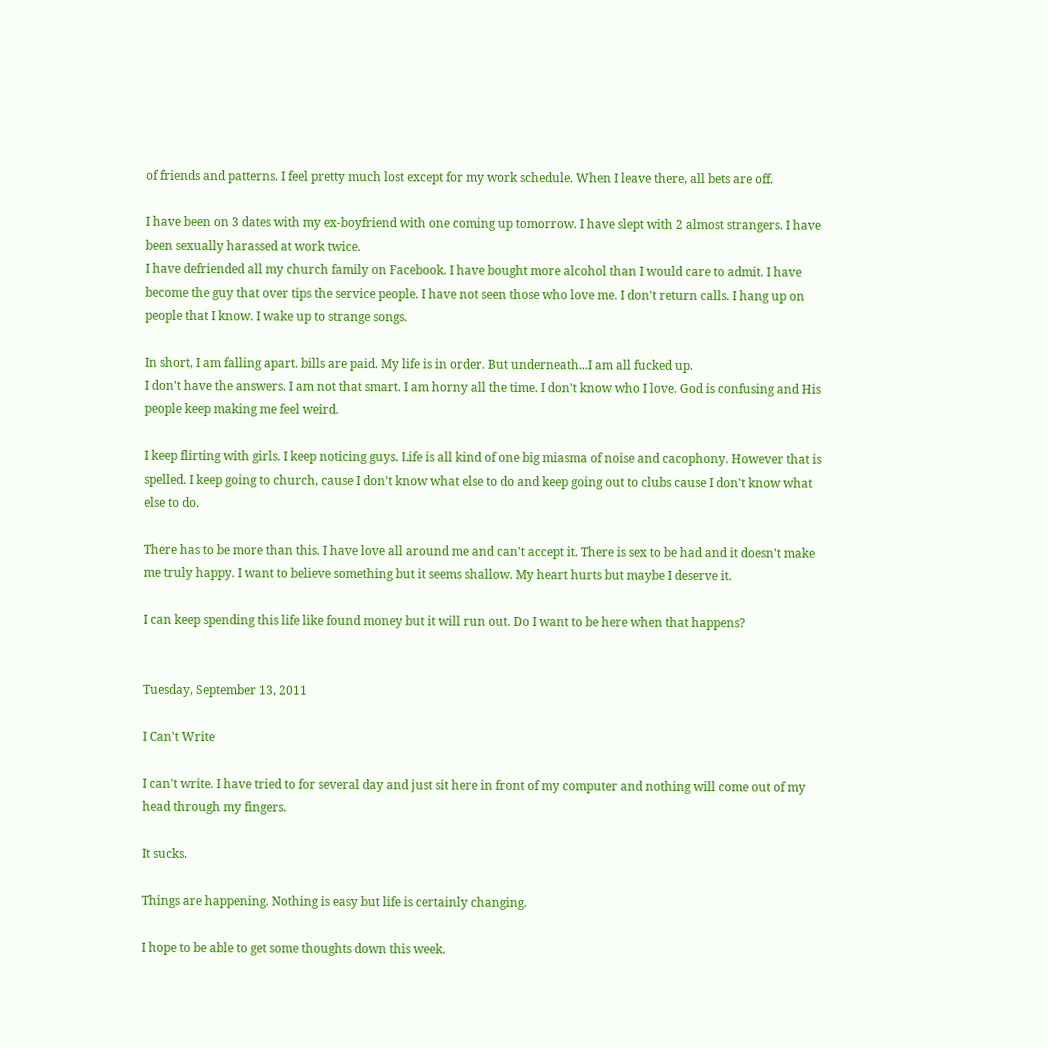of friends and patterns. I feel pretty much lost except for my work schedule. When I leave there, all bets are off.

I have been on 3 dates with my ex-boyfriend with one coming up tomorrow. I have slept with 2 almost strangers. I have been sexually harassed at work twice.
I have defriended all my church family on Facebook. I have bought more alcohol than I would care to admit. I have become the guy that over tips the service people. I have not seen those who love me. I don't return calls. I hang up on people that I know. I wake up to strange songs.

In short, I am falling apart. bills are paid. My life is in order. But underneath...I am all fucked up.
I don't have the answers. I am not that smart. I am horny all the time. I don't know who I love. God is confusing and His people keep making me feel weird.

I keep flirting with girls. I keep noticing guys. Life is all kind of one big miasma of noise and cacophony. However that is spelled. I keep going to church, cause I don't know what else to do and keep going out to clubs cause I don't know what else to do.

There has to be more than this. I have love all around me and can't accept it. There is sex to be had and it doesn't make me truly happy. I want to believe something but it seems shallow. My heart hurts but maybe I deserve it.

I can keep spending this life like found money but it will run out. Do I want to be here when that happens?


Tuesday, September 13, 2011

I Can't Write

I can't write. I have tried to for several day and just sit here in front of my computer and nothing will come out of my head through my fingers.

It sucks.

Things are happening. Nothing is easy but life is certainly changing.

I hope to be able to get some thoughts down this week.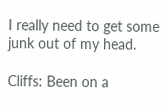I really need to get some junk out of my head.

Cliffs: Been on a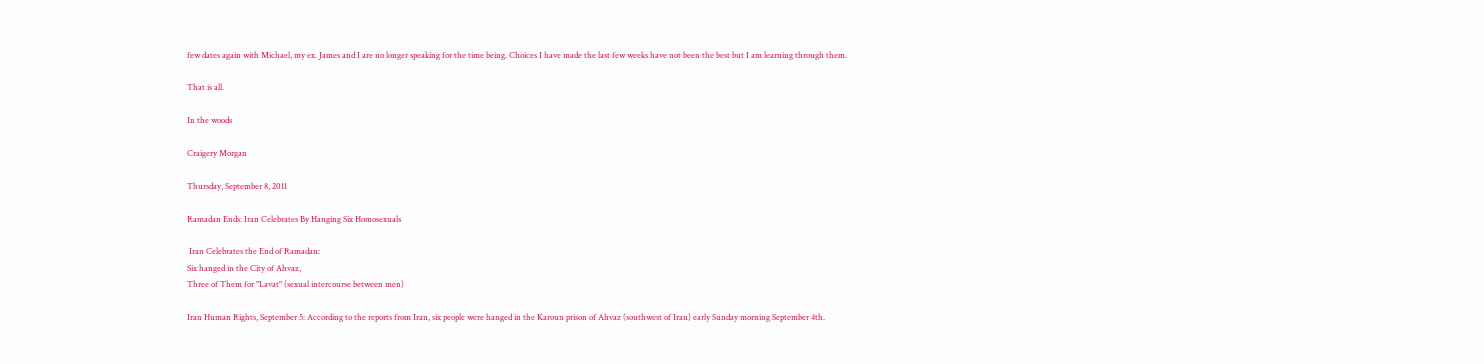few dates again with Michael, my ex. James and I are no longer speaking for the time being. Choices I have made the last few weeks have not been the best but I am learning through them.

That is all.

In the woods

Craigery Morgan

Thursday, September 8, 2011

Ramadan Ends: Iran Celebrates By Hanging Six Homosexuals

 Iran Celebrates the End of Ramadan:
Six hanged in the City of Ahvaz,
Three of Them for "Lavat" (sexual intercourse between men)

Iran Human Rights, September 5: According to the reports from Iran, six people were hanged in the Karoun prison of Ahvaz (southwest of Iran) early Sunday morning September 4th.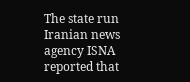The state run Iranian news agency ISNA reported that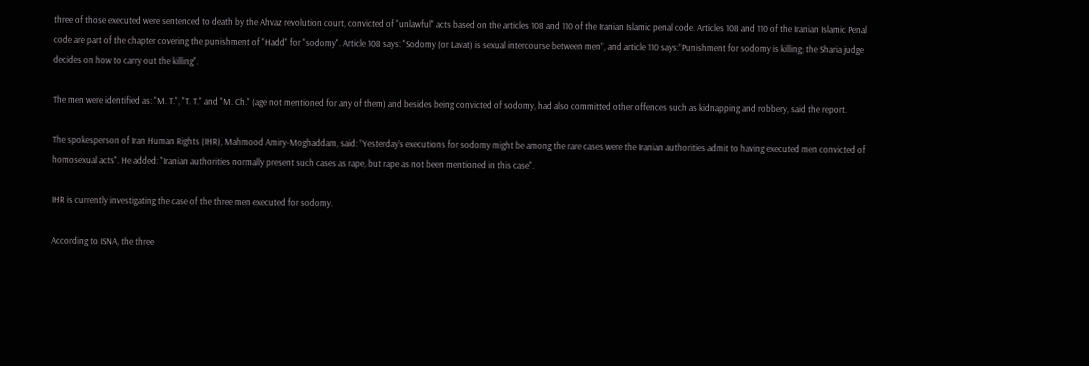three of those executed were sentenced to death by the Ahvaz revolution court, convicted of "unlawful" acts based on the articles 108 and 110 of the Iranian Islamic penal code. Articles 108 and 110 of the Iranian Islamic Penal code are part of the chapter covering the punishment of "Hadd" for "sodomy". Article 108 says: "Sodomy (or Lavat) is sexual intercourse between men”, and article 110 says:”Punishment for sodomy is killing; the Sharia judge decides on how to carry out the killing".

The men were identified as: "M. T.", "T. T." and "M. Ch." (age not mentioned for any of them) and besides being convicted of sodomy, had also committed other offences such as kidnapping and robbery, said the report.

The spokesperson of Iran Human Rights (IHR), Mahmood Amiry-Moghaddam, said: ”Yesterday’s executions for sodomy might be among the rare cases were the Iranian authorities admit to having executed men convicted of homosexual acts". He added: "Iranian authorities normally present such cases as rape, but rape as not been mentioned in this case".

IHR is currently investigating the case of the three men executed for sodomy.

According to ISNA, the three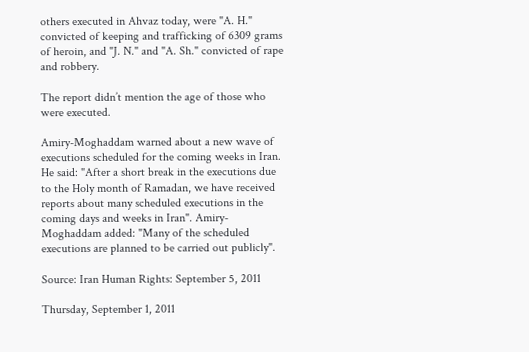others executed in Ahvaz today, were "A. H." convicted of keeping and trafficking of 6309 grams of heroin, and "J. N." and "A. Sh." convicted of rape and robbery.

The report didn’t mention the age of those who were executed.

Amiry-Moghaddam warned about a new wave of executions scheduled for the coming weeks in Iran. He said: "After a short break in the executions due to the Holy month of Ramadan, we have received reports about many scheduled executions in the coming days and weeks in Iran". Amiry-Moghaddam added: "Many of the scheduled executions are planned to be carried out publicly".

Source: Iran Human Rights: September 5, 2011

Thursday, September 1, 2011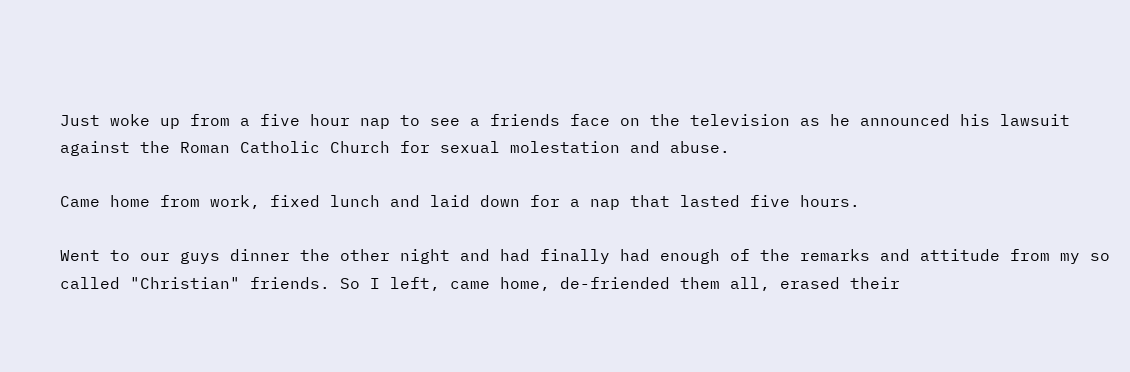Just woke up from a five hour nap to see a friends face on the television as he announced his lawsuit against the Roman Catholic Church for sexual molestation and abuse.

Came home from work, fixed lunch and laid down for a nap that lasted five hours.

Went to our guys dinner the other night and had finally had enough of the remarks and attitude from my so called "Christian" friends. So I left, came home, de-friended them all, erased their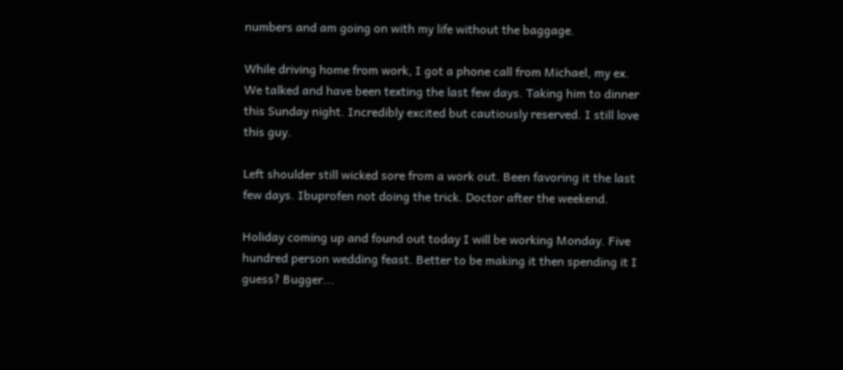numbers and am going on with my life without the baggage.

While driving home from work, I got a phone call from Michael, my ex. We talked and have been texting the last few days. Taking him to dinner this Sunday night. Incredibly excited but cautiously reserved. I still love this guy.

Left shoulder still wicked sore from a work out. Been favoring it the last few days. Ibuprofen not doing the trick. Doctor after the weekend.

Holiday coming up and found out today I will be working Monday. Five hundred person wedding feast. Better to be making it then spending it I guess? Bugger...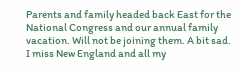Parents and family headed back East for the National Congress and our annual family vacation. Will not be joining them. A bit sad. I miss New England and all my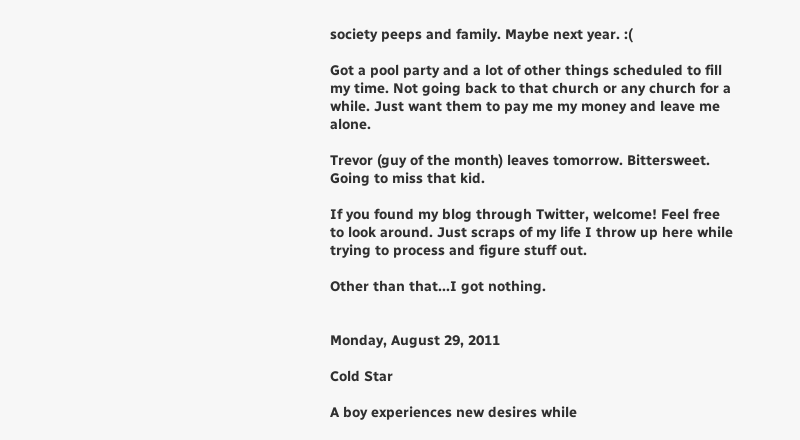society peeps and family. Maybe next year. :(

Got a pool party and a lot of other things scheduled to fill my time. Not going back to that church or any church for a while. Just want them to pay me my money and leave me alone.

Trevor (guy of the month) leaves tomorrow. Bittersweet. Going to miss that kid.

If you found my blog through Twitter, welcome! Feel free to look around. Just scraps of my life I throw up here while trying to process and figure stuff out.

Other than that...I got nothing.


Monday, August 29, 2011

Cold Star

A boy experiences new desires while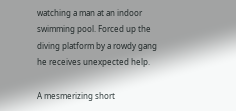watching a man at an indoor swimming pool. Forced up the  diving platform by a rowdy gang he receives unexpected help.

A mesmerizing short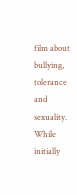film about bullying, tolerance and sexuality. While initially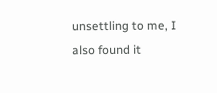unsettling to me, I also found it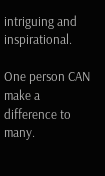intriguing and inspirational.

One person CAN make a difference to many.